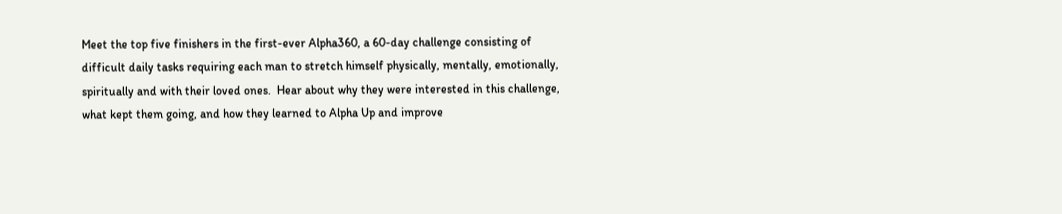Meet the top five finishers in the first-ever Alpha360, a 60-day challenge consisting of difficult daily tasks requiring each man to stretch himself physically, mentally, emotionally, spiritually and with their loved ones.  Hear about why they were interested in this challenge, what kept them going, and how they learned to Alpha Up and improve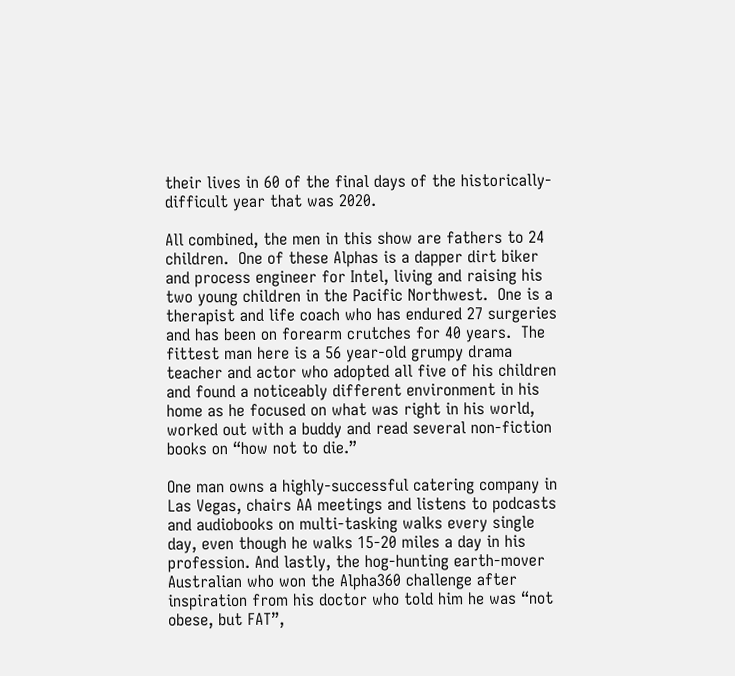their lives in 60 of the final days of the historically-difficult year that was 2020.

All combined, the men in this show are fathers to 24 children.  One of these Alphas is a dapper dirt biker and process engineer for Intel, living and raising his two young children in the Pacific Northwest.  One is a therapist and life coach who has endured 27 surgeries and has been on forearm crutches for 40 years.  The fittest man here is a 56 year-old grumpy drama teacher and actor who adopted all five of his children and found a noticeably different environment in his home as he focused on what was right in his world, worked out with a buddy and read several non-fiction books on “how not to die.”

One man owns a highly-successful catering company in Las Vegas, chairs AA meetings and listens to podcasts and audiobooks on multi-tasking walks every single day, even though he walks 15-20 miles a day in his profession. And lastly, the hog-hunting earth-mover Australian who won the Alpha360 challenge after inspiration from his doctor who told him he was “not obese, but FAT”,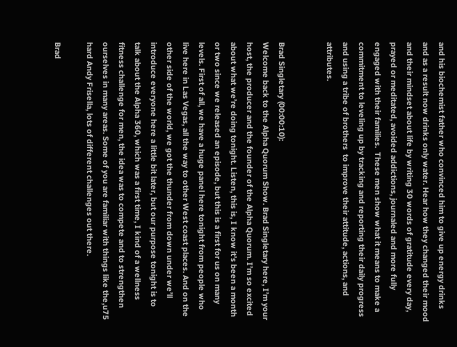and his biochemist father who convinced him to give up energy drinks and as a result now drinks only water. Hear how they changed their mood and their mindset about life by writing 30 words of gratitude every day, prayed or meditated, avoided addictions, journaled and more fully engaged with their families.  These men show what it means to make a commitment to leveling up by tracking and reporting their daily progress and using a tribe of brothers  to improve their attitude, actions, and attributes.


Brad Singletary (00:00:10):
Welcome back to the Alpha Quorum Show. Brad Singletary here, I’m your host, the producer and the founder of the Alpha Quorum. I’m so excited about what we’re doing tonight. Listen, this is, I know it’s been a month or two since we released an episode, but this is a first for us on many levels. First of all, we have a huge panel here tonight from people who live here in Las Vegas, all the way to other West coast places. And on the other side of the world, we got the thunder from down under we’ll introduce everyone here a little bit later, but our purpose tonight is to talk about the Alpha 360, which was a first time, I kind of a wellness fitness challenge for men, the idea was to compete and to strengthen ourselves in many areas. Some of you are familiar with things like the,u75 hard Andy Frisella, lots of different challenges out there.

Brad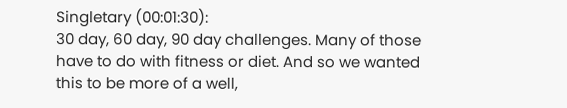Singletary (00:01:30):
30 day, 60 day, 90 day challenges. Many of those have to do with fitness or diet. And so we wanted this to be more of a well,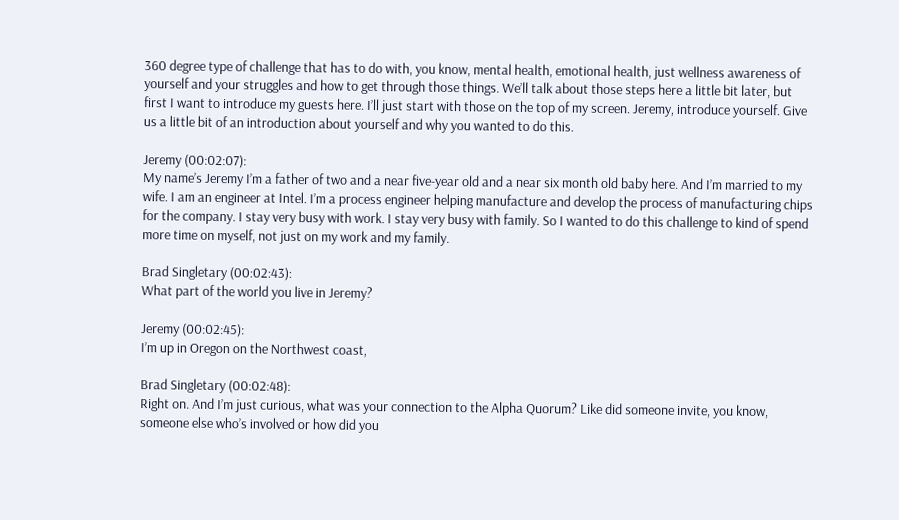360 degree type of challenge that has to do with, you know, mental health, emotional health, just wellness awareness of yourself and your struggles and how to get through those things. We’ll talk about those steps here a little bit later, but first I want to introduce my guests here. I’ll just start with those on the top of my screen. Jeremy, introduce yourself. Give us a little bit of an introduction about yourself and why you wanted to do this.

Jeremy (00:02:07):
My name’s Jeremy I’m a father of two and a near five-year old and a near six month old baby here. And I’m married to my wife. I am an engineer at Intel. I’m a process engineer helping manufacture and develop the process of manufacturing chips for the company. I stay very busy with work. I stay very busy with family. So I wanted to do this challenge to kind of spend more time on myself, not just on my work and my family.

Brad Singletary (00:02:43):
What part of the world you live in Jeremy?

Jeremy (00:02:45):
I’m up in Oregon on the Northwest coast,

Brad Singletary (00:02:48):
Right on. And I’m just curious, what was your connection to the Alpha Quorum? Like did someone invite, you know, someone else who’s involved or how did you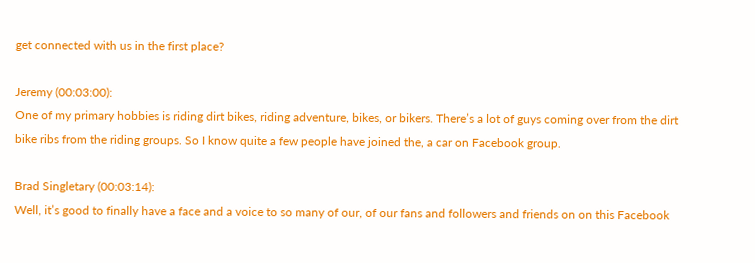get connected with us in the first place?

Jeremy (00:03:00):
One of my primary hobbies is riding dirt bikes, riding adventure, bikes, or bikers. There’s a lot of guys coming over from the dirt bike ribs from the riding groups. So I know quite a few people have joined the, a car on Facebook group.

Brad Singletary (00:03:14):
Well, it’s good to finally have a face and a voice to so many of our, of our fans and followers and friends on on this Facebook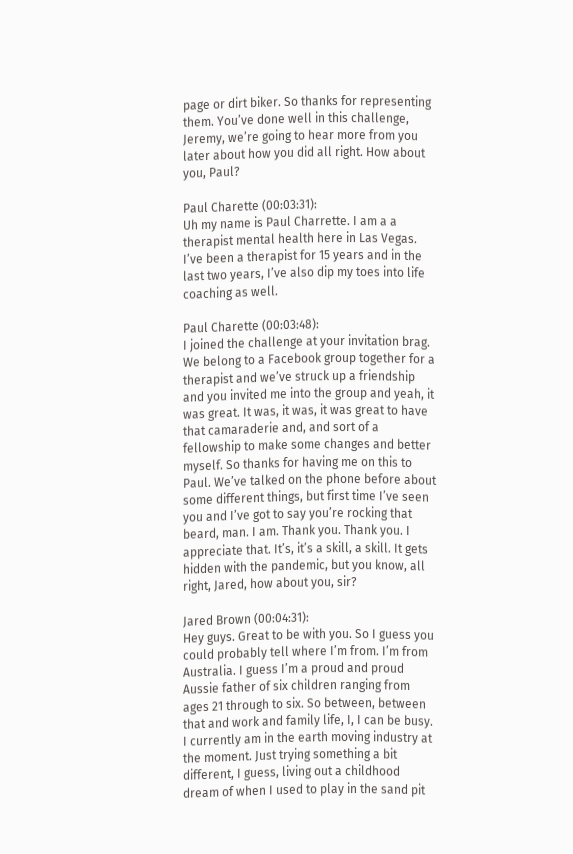page or dirt biker. So thanks for representing them. You’ve done well in this challenge, Jeremy, we’re going to hear more from you later about how you did all right. How about you, Paul?

Paul Charette (00:03:31):
Uh my name is Paul Charrette. I am a a therapist mental health here in Las Vegas. I’ve been a therapist for 15 years and in the last two years, I’ve also dip my toes into life coaching as well.

Paul Charette (00:03:48):
I joined the challenge at your invitation brag. We belong to a Facebook group together for a therapist and we’ve struck up a friendship and you invited me into the group and yeah, it was great. It was, it was, it was great to have that camaraderie and, and sort of a fellowship to make some changes and better myself. So thanks for having me on this to Paul. We’ve talked on the phone before about some different things, but first time I’ve seen you and I’ve got to say you’re rocking that beard, man. I am. Thank you. Thank you. I appreciate that. It’s, it’s a skill, a skill. It gets hidden with the pandemic, but you know, all right, Jared, how about you, sir?

Jared Brown (00:04:31):
Hey guys. Great to be with you. So I guess you could probably tell where I’m from. I’m from Australia. I guess I’m a proud and proud Aussie father of six children ranging from ages 21 through to six. So between, between that and work and family life, I, I can be busy. I currently am in the earth moving industry at the moment. Just trying something a bit different, I guess, living out a childhood dream of when I used to play in the sand pit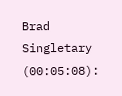Brad Singletary (00:05:08):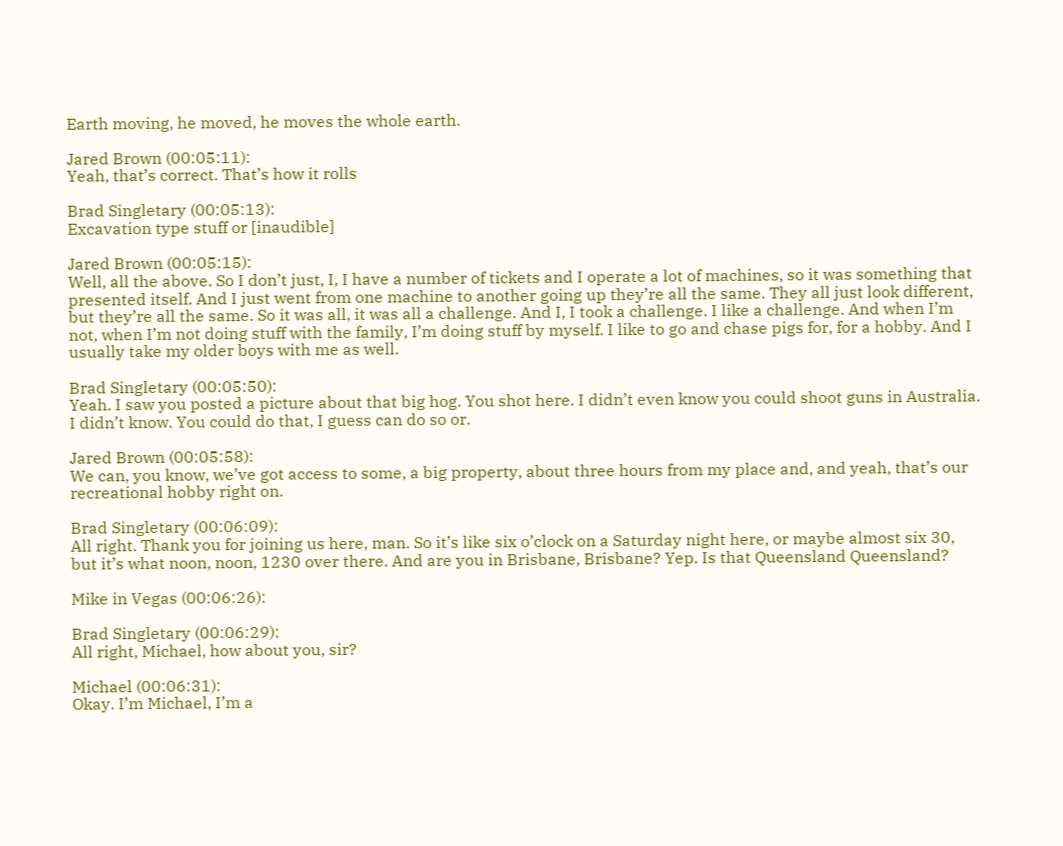Earth moving, he moved, he moves the whole earth.

Jared Brown (00:05:11):
Yeah, that’s correct. That’s how it rolls

Brad Singletary (00:05:13):
Excavation type stuff or [inaudible]

Jared Brown (00:05:15):
Well, all the above. So I don’t just, I, I have a number of tickets and I operate a lot of machines, so it was something that presented itself. And I just went from one machine to another going up they’re all the same. They all just look different, but they’re all the same. So it was all, it was all a challenge. And I, I took a challenge. I like a challenge. And when I’m not, when I’m not doing stuff with the family, I’m doing stuff by myself. I like to go and chase pigs for, for a hobby. And I usually take my older boys with me as well.

Brad Singletary (00:05:50):
Yeah. I saw you posted a picture about that big hog. You shot here. I didn’t even know you could shoot guns in Australia. I didn’t know. You could do that, I guess can do so or.

Jared Brown (00:05:58):
We can, you know, we’ve got access to some, a big property, about three hours from my place and, and yeah, that’s our recreational hobby right on.

Brad Singletary (00:06:09):
All right. Thank you for joining us here, man. So it’s like six o’clock on a Saturday night here, or maybe almost six 30, but it’s what noon, noon, 1230 over there. And are you in Brisbane, Brisbane? Yep. Is that Queensland Queensland?

Mike in Vegas (00:06:26):

Brad Singletary (00:06:29):
All right, Michael, how about you, sir?

Michael (00:06:31):
Okay. I’m Michael, I’m a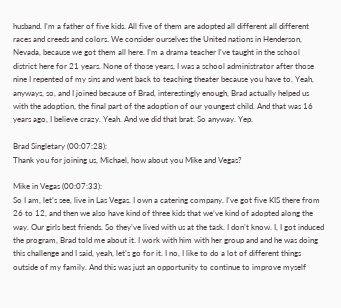husband. I’m a father of five kids. All five of them are adopted all different all different races and creeds and colors. We consider ourselves the United nations in Henderson, Nevada, because we got them all here. I’m a drama teacher I’ve taught in the school district here for 21 years. None of those years, I was a school administrator after those nine I repented of my sins and went back to teaching theater because you have to. Yeah, anyways, so, and I joined because of Brad, interestingly enough, Brad actually helped us with the adoption, the final part of the adoption of our youngest child. And that was 16 years ago, I believe crazy. Yeah. And we did that brat. So anyway. Yep.

Brad Singletary (00:07:28):
Thank you for joining us, Michael, how about you Mike and Vegas?

Mike in Vegas (00:07:33):
So I am, let’s see, live in Las Vegas. I own a catering company. I’ve got five KIS there from 26 to 12, and then we also have kind of three kids that we’ve kind of adopted along the way. Our girls best friends. So they’ve lived with us at the task. I don’t know. I, I got induced the program, Brad told me about it. I work with him with her group and and he was doing this challenge and I said, yeah, let’s go for it. I no, I like to do a lot of different things outside of my family. And this was just an opportunity to continue to improve myself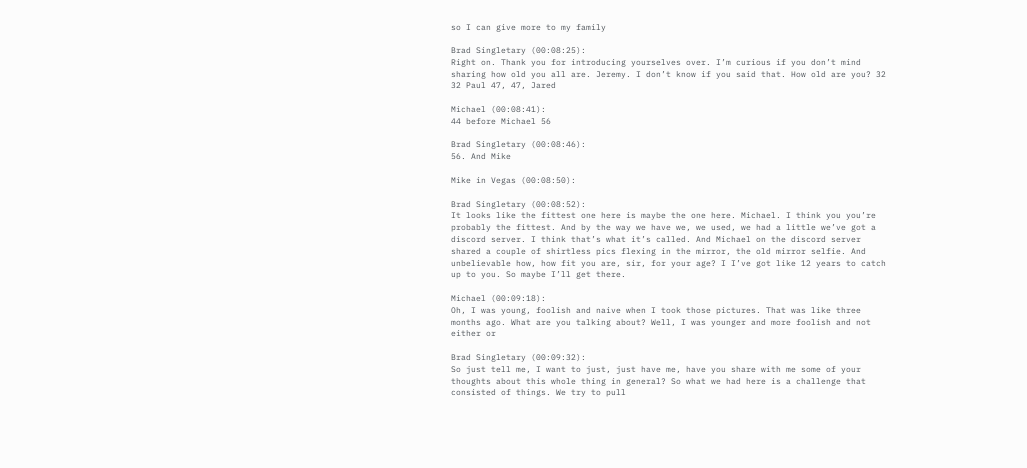so I can give more to my family

Brad Singletary (00:08:25):
Right on. Thank you for introducing yourselves over. I’m curious if you don’t mind sharing how old you all are. Jeremy. I don’t know if you said that. How old are you? 32 32 Paul 47, 47, Jared

Michael (00:08:41):
44 before Michael 56

Brad Singletary (00:08:46):
56. And Mike

Mike in Vegas (00:08:50):

Brad Singletary (00:08:52):
It looks like the fittest one here is maybe the one here. Michael. I think you you’re probably the fittest. And by the way we have we, we used, we had a little we’ve got a discord server. I think that’s what it’s called. And Michael on the discord server shared a couple of shirtless pics flexing in the mirror, the old mirror selfie. And unbelievable how, how fit you are, sir, for your age? I I’ve got like 12 years to catch up to you. So maybe I’ll get there.

Michael (00:09:18):
Oh, I was young, foolish and naive when I took those pictures. That was like three months ago. What are you talking about? Well, I was younger and more foolish and not either or

Brad Singletary (00:09:32):
So just tell me, I want to just, just have me, have you share with me some of your thoughts about this whole thing in general? So what we had here is a challenge that consisted of things. We try to pull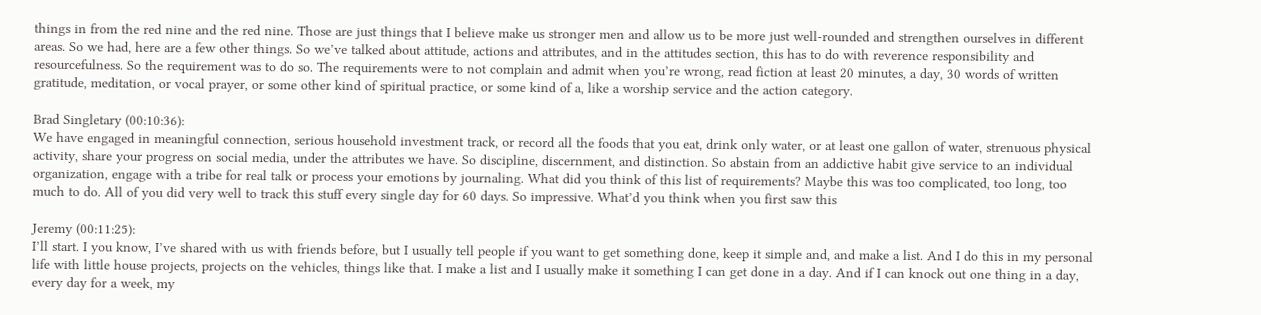things in from the red nine and the red nine. Those are just things that I believe make us stronger men and allow us to be more just well-rounded and strengthen ourselves in different areas. So we had, here are a few other things. So we’ve talked about attitude, actions and attributes, and in the attitudes section, this has to do with reverence responsibility and resourcefulness. So the requirement was to do so. The requirements were to not complain and admit when you’re wrong, read fiction at least 20 minutes, a day, 30 words of written gratitude, meditation, or vocal prayer, or some other kind of spiritual practice, or some kind of a, like a worship service and the action category.

Brad Singletary (00:10:36):
We have engaged in meaningful connection, serious household investment track, or record all the foods that you eat, drink only water, or at least one gallon of water, strenuous physical activity, share your progress on social media, under the attributes we have. So discipline, discernment, and distinction. So abstain from an addictive habit give service to an individual organization, engage with a tribe for real talk or process your emotions by journaling. What did you think of this list of requirements? Maybe this was too complicated, too long, too much to do. All of you did very well to track this stuff every single day for 60 days. So impressive. What’d you think when you first saw this

Jeremy (00:11:25):
I’ll start. I you know, I’ve shared with us with friends before, but I usually tell people if you want to get something done, keep it simple and, and make a list. And I do this in my personal life with little house projects, projects on the vehicles, things like that. I make a list and I usually make it something I can get done in a day. And if I can knock out one thing in a day, every day for a week, my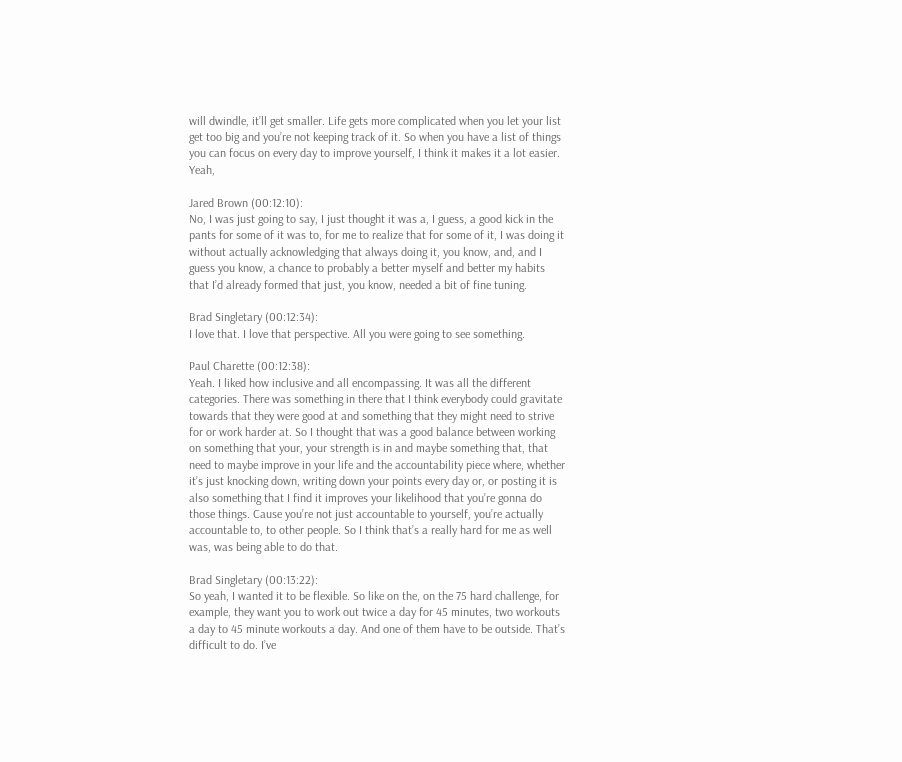will dwindle, it’ll get smaller. Life gets more complicated when you let your list get too big and you’re not keeping track of it. So when you have a list of things you can focus on every day to improve yourself, I think it makes it a lot easier. Yeah,

Jared Brown (00:12:10):
No, I was just going to say, I just thought it was a, I guess, a good kick in the pants for some of it was to, for me to realize that for some of it, I was doing it without actually acknowledging that always doing it, you know, and, and I guess you know, a chance to probably a better myself and better my habits that I’d already formed that just, you know, needed a bit of fine tuning.

Brad Singletary (00:12:34):
I love that. I love that perspective. All you were going to see something.

Paul Charette (00:12:38):
Yeah. I liked how inclusive and all encompassing. It was all the different categories. There was something in there that I think everybody could gravitate towards that they were good at and something that they might need to strive for or work harder at. So I thought that was a good balance between working on something that your, your strength is in and maybe something that, that need to maybe improve in your life and the accountability piece where, whether it’s just knocking down, writing down your points every day or, or posting it is also something that I find it improves your likelihood that you’re gonna do those things. Cause you’re not just accountable to yourself, you’re actually accountable to, to other people. So I think that’s a really hard for me as well was, was being able to do that.

Brad Singletary (00:13:22):
So yeah, I wanted it to be flexible. So like on the, on the 75 hard challenge, for example, they want you to work out twice a day for 45 minutes, two workouts a day to 45 minute workouts a day. And one of them have to be outside. That’s difficult to do. I’ve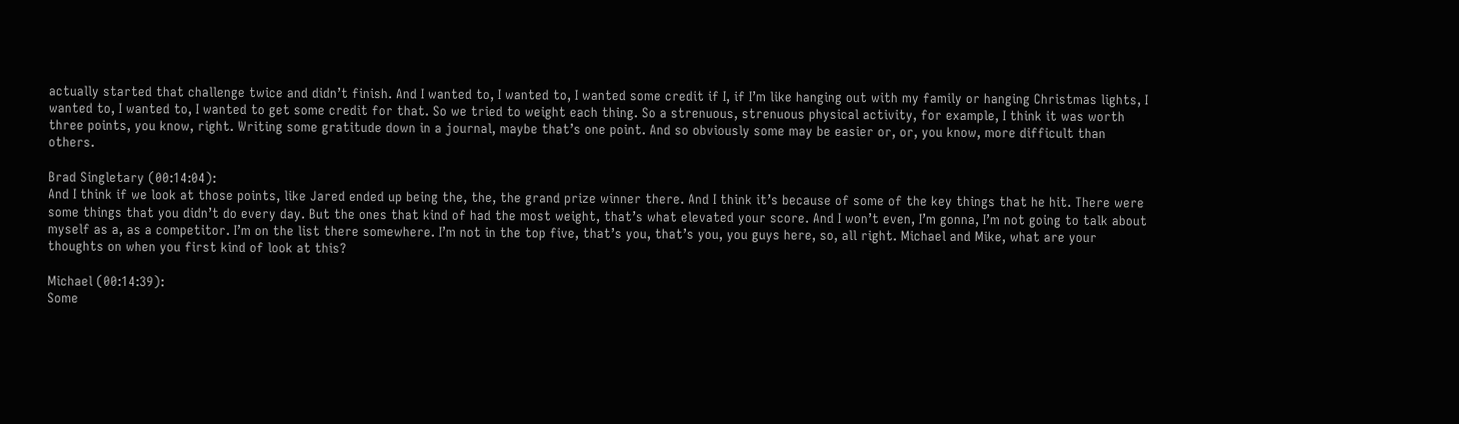actually started that challenge twice and didn’t finish. And I wanted to, I wanted to, I wanted some credit if I, if I’m like hanging out with my family or hanging Christmas lights, I wanted to, I wanted to, I wanted to get some credit for that. So we tried to weight each thing. So a strenuous, strenuous physical activity, for example, I think it was worth three points, you know, right. Writing some gratitude down in a journal, maybe that’s one point. And so obviously some may be easier or, or, you know, more difficult than others.

Brad Singletary (00:14:04):
And I think if we look at those points, like Jared ended up being the, the, the grand prize winner there. And I think it’s because of some of the key things that he hit. There were some things that you didn’t do every day. But the ones that kind of had the most weight, that’s what elevated your score. And I won’t even, I’m gonna, I’m not going to talk about myself as a, as a competitor. I’m on the list there somewhere. I’m not in the top five, that’s you, that’s you, you guys here, so, all right. Michael and Mike, what are your thoughts on when you first kind of look at this?

Michael (00:14:39):
Some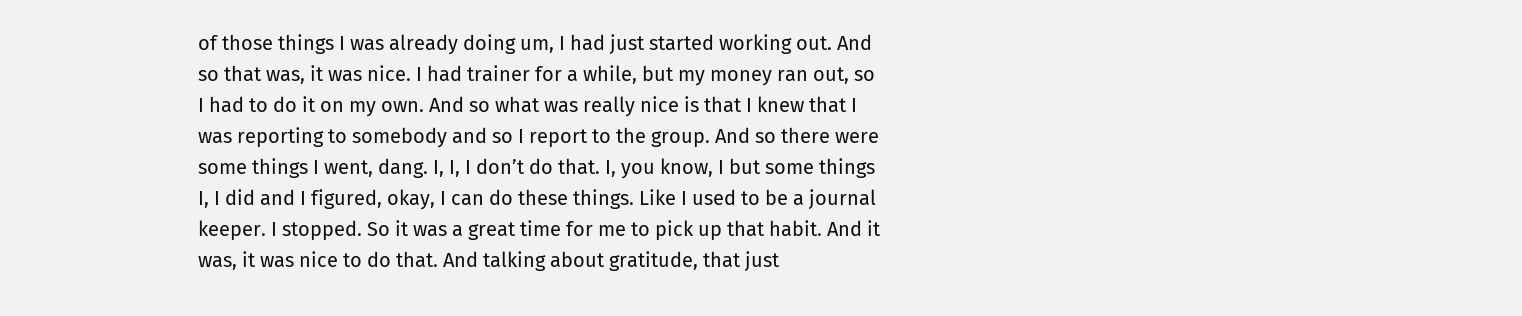of those things I was already doing um, I had just started working out. And so that was, it was nice. I had trainer for a while, but my money ran out, so I had to do it on my own. And so what was really nice is that I knew that I was reporting to somebody and so I report to the group. And so there were some things I went, dang. I, I, I don’t do that. I, you know, I but some things I, I did and I figured, okay, I can do these things. Like I used to be a journal keeper. I stopped. So it was a great time for me to pick up that habit. And it was, it was nice to do that. And talking about gratitude, that just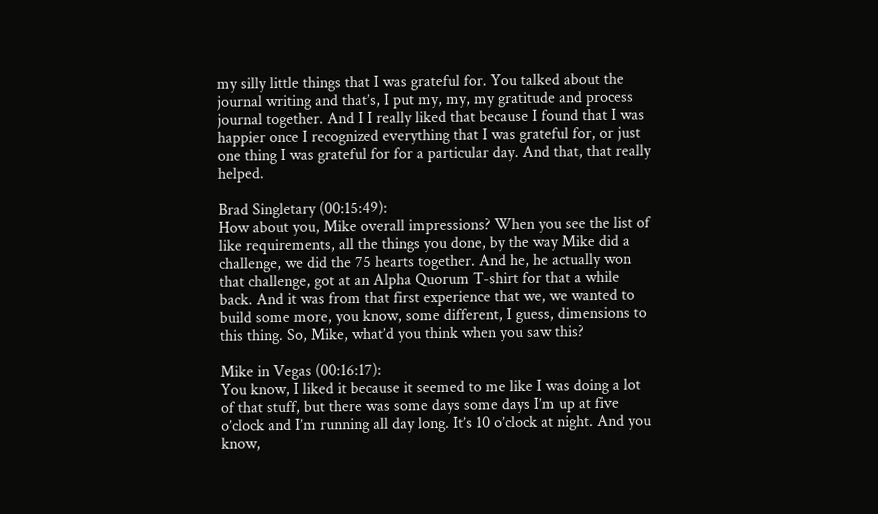my silly little things that I was grateful for. You talked about the journal writing and that’s, I put my, my, my gratitude and process journal together. And I I really liked that because I found that I was happier once I recognized everything that I was grateful for, or just one thing I was grateful for for a particular day. And that, that really helped.

Brad Singletary (00:15:49):
How about you, Mike overall impressions? When you see the list of like requirements, all the things you done, by the way Mike did a challenge, we did the 75 hearts together. And he, he actually won that challenge, got at an Alpha Quorum T-shirt for that a while back. And it was from that first experience that we, we wanted to build some more, you know, some different, I guess, dimensions to this thing. So, Mike, what’d you think when you saw this?

Mike in Vegas (00:16:17):
You know, I liked it because it seemed to me like I was doing a lot of that stuff, but there was some days some days I’m up at five o’clock and I’m running all day long. It’s 10 o’clock at night. And you know,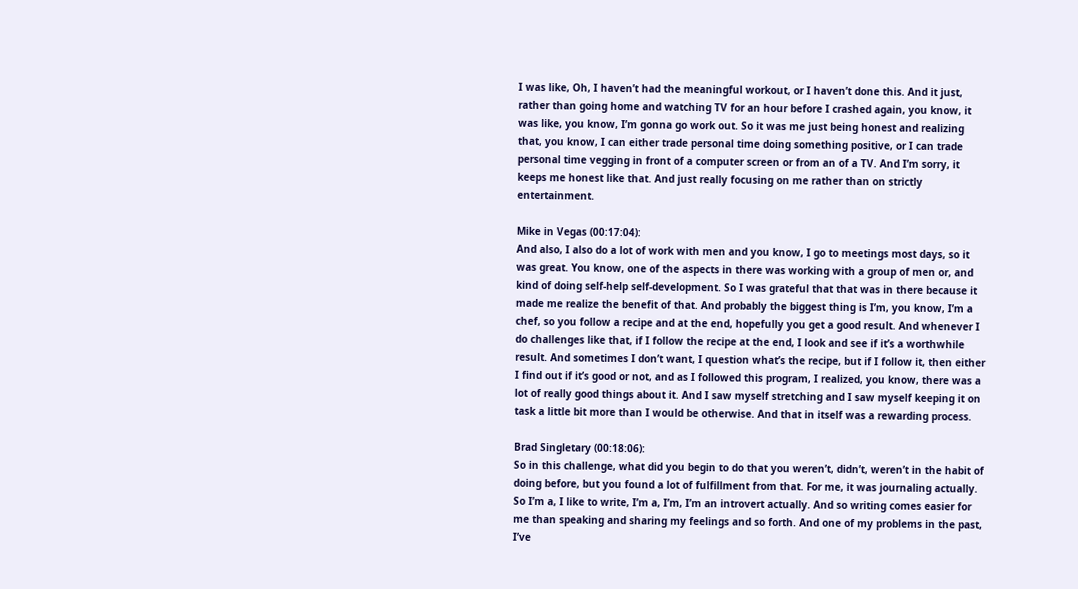I was like, Oh, I haven’t had the meaningful workout, or I haven’t done this. And it just, rather than going home and watching TV for an hour before I crashed again, you know, it was like, you know, I’m gonna go work out. So it was me just being honest and realizing that, you know, I can either trade personal time doing something positive, or I can trade personal time vegging in front of a computer screen or from an of a TV. And I’m sorry, it keeps me honest like that. And just really focusing on me rather than on strictly entertainment.

Mike in Vegas (00:17:04):
And also, I also do a lot of work with men and you know, I go to meetings most days, so it was great. You know, one of the aspects in there was working with a group of men or, and kind of doing self-help self-development. So I was grateful that that was in there because it made me realize the benefit of that. And probably the biggest thing is I’m, you know, I’m a chef, so you follow a recipe and at the end, hopefully you get a good result. And whenever I do challenges like that, if I follow the recipe at the end, I look and see if it’s a worthwhile result. And sometimes I don’t want, I question what’s the recipe, but if I follow it, then either I find out if it’s good or not, and as I followed this program, I realized, you know, there was a lot of really good things about it. And I saw myself stretching and I saw myself keeping it on task a little bit more than I would be otherwise. And that in itself was a rewarding process.

Brad Singletary (00:18:06):
So in this challenge, what did you begin to do that you weren’t, didn’t, weren’t in the habit of doing before, but you found a lot of fulfillment from that. For me, it was journaling actually. So I’m a, I like to write, I’m a, I’m, I’m an introvert actually. And so writing comes easier for me than speaking and sharing my feelings and so forth. And one of my problems in the past, I’ve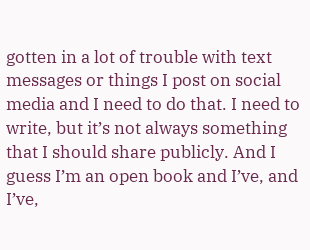gotten in a lot of trouble with text messages or things I post on social media and I need to do that. I need to write, but it’s not always something that I should share publicly. And I guess I’m an open book and I’ve, and I’ve,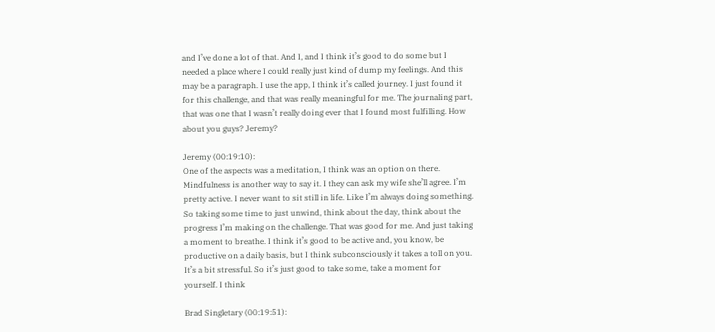and I’ve done a lot of that. And I, and I think it’s good to do some but I needed a place where I could really just kind of dump my feelings. And this may be a paragraph. I use the app, I think it’s called journey. I just found it for this challenge, and that was really meaningful for me. The journaling part, that was one that I wasn’t really doing ever that I found most fulfilling. How about you guys? Jeremy?

Jeremy (00:19:10):
One of the aspects was a meditation, I think was an option on there. Mindfulness is another way to say it. I they can ask my wife she’ll agree. I’m pretty active. I never want to sit still in life. Like I’m always doing something. So taking some time to just unwind, think about the day, think about the progress I’m making on the challenge. That was good for me. And just taking a moment to breathe. I think it’s good to be active and, you know, be productive on a daily basis, but I think subconsciously it takes a toll on you. It’s a bit stressful. So it’s just good to take some, take a moment for yourself. I think

Brad Singletary (00:19:51):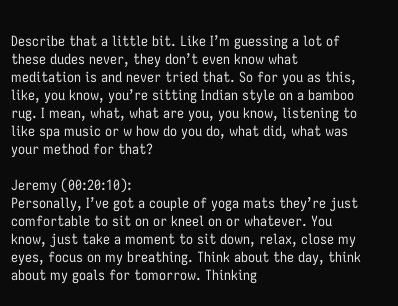Describe that a little bit. Like I’m guessing a lot of these dudes never, they don’t even know what meditation is and never tried that. So for you as this, like, you know, you’re sitting Indian style on a bamboo rug. I mean, what, what are you, you know, listening to like spa music or w how do you do, what did, what was your method for that?

Jeremy (00:20:10):
Personally, I’ve got a couple of yoga mats they’re just comfortable to sit on or kneel on or whatever. You know, just take a moment to sit down, relax, close my eyes, focus on my breathing. Think about the day, think about my goals for tomorrow. Thinking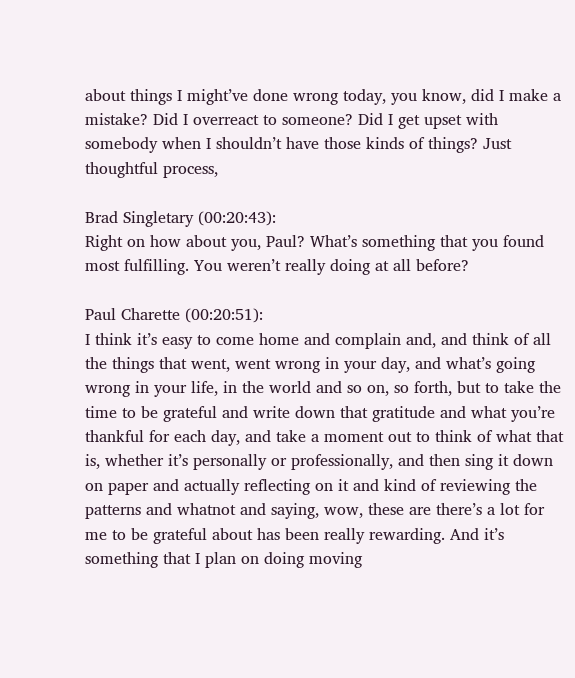about things I might’ve done wrong today, you know, did I make a mistake? Did I overreact to someone? Did I get upset with somebody when I shouldn’t have those kinds of things? Just thoughtful process,

Brad Singletary (00:20:43):
Right on how about you, Paul? What’s something that you found most fulfilling. You weren’t really doing at all before?

Paul Charette (00:20:51):
I think it’s easy to come home and complain and, and think of all the things that went, went wrong in your day, and what’s going wrong in your life, in the world and so on, so forth, but to take the time to be grateful and write down that gratitude and what you’re thankful for each day, and take a moment out to think of what that is, whether it’s personally or professionally, and then sing it down on paper and actually reflecting on it and kind of reviewing the patterns and whatnot and saying, wow, these are there’s a lot for me to be grateful about has been really rewarding. And it’s something that I plan on doing moving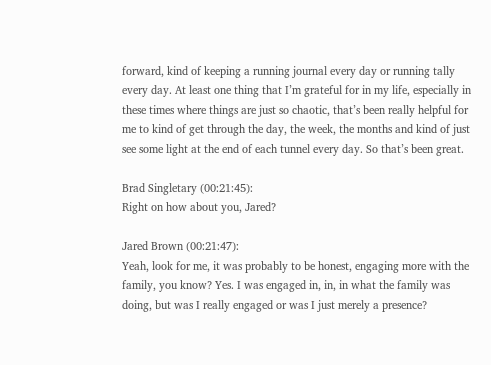forward, kind of keeping a running journal every day or running tally every day. At least one thing that I’m grateful for in my life, especially in these times where things are just so chaotic, that’s been really helpful for me to kind of get through the day, the week, the months and kind of just see some light at the end of each tunnel every day. So that’s been great.

Brad Singletary (00:21:45):
Right on how about you, Jared?

Jared Brown (00:21:47):
Yeah, look for me, it was probably to be honest, engaging more with the family, you know? Yes. I was engaged in, in, in what the family was doing, but was I really engaged or was I just merely a presence?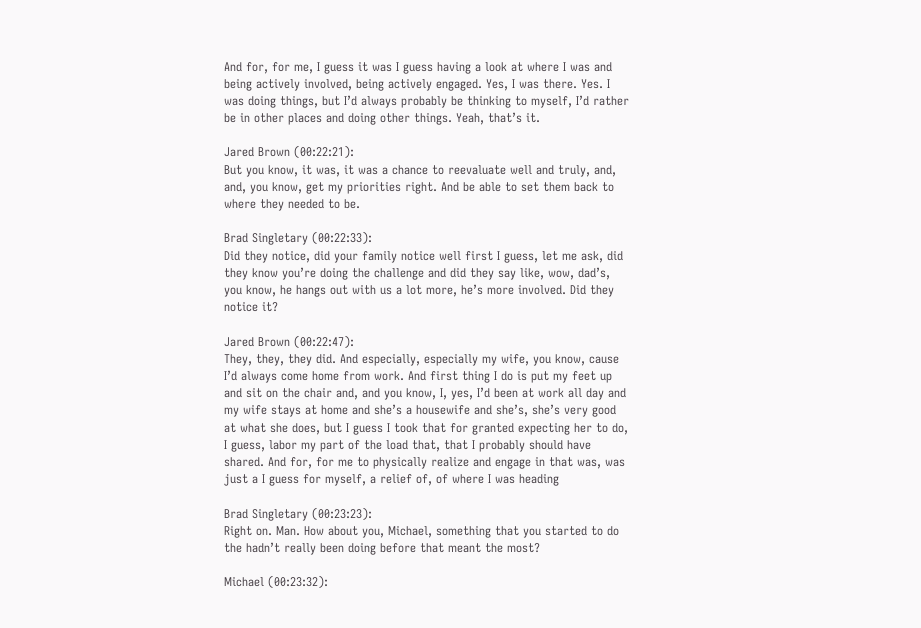And for, for me, I guess it was I guess having a look at where I was and being actively involved, being actively engaged. Yes, I was there. Yes. I was doing things, but I’d always probably be thinking to myself, I’d rather be in other places and doing other things. Yeah, that’s it.

Jared Brown (00:22:21):
But you know, it was, it was a chance to reevaluate well and truly, and, and, you know, get my priorities right. And be able to set them back to where they needed to be.

Brad Singletary (00:22:33):
Did they notice, did your family notice well first I guess, let me ask, did they know you’re doing the challenge and did they say like, wow, dad’s, you know, he hangs out with us a lot more, he’s more involved. Did they notice it?

Jared Brown (00:22:47):
They, they, they did. And especially, especially my wife, you know, cause I’d always come home from work. And first thing I do is put my feet up and sit on the chair and, and you know, I, yes, I’d been at work all day and my wife stays at home and she’s a housewife and she’s, she’s very good at what she does, but I guess I took that for granted expecting her to do, I guess, labor my part of the load that, that I probably should have shared. And for, for me to physically realize and engage in that was, was just a I guess for myself, a relief of, of where I was heading

Brad Singletary (00:23:23):
Right on. Man. How about you, Michael, something that you started to do the hadn’t really been doing before that meant the most?

Michael (00:23:32):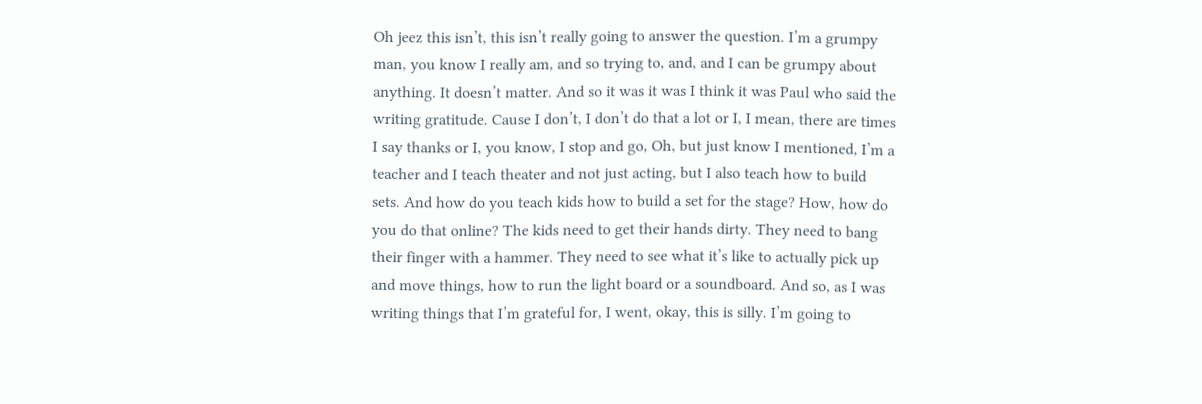Oh jeez this isn’t, this isn’t really going to answer the question. I’m a grumpy man, you know I really am, and so trying to, and, and I can be grumpy about anything. It doesn’t matter. And so it was it was I think it was Paul who said the writing gratitude. Cause I don’t, I don’t do that a lot or I, I mean, there are times I say thanks or I, you know, I stop and go, Oh, but just know I mentioned, I’m a teacher and I teach theater and not just acting, but I also teach how to build sets. And how do you teach kids how to build a set for the stage? How, how do you do that online? The kids need to get their hands dirty. They need to bang their finger with a hammer. They need to see what it’s like to actually pick up and move things, how to run the light board or a soundboard. And so, as I was writing things that I’m grateful for, I went, okay, this is silly. I’m going to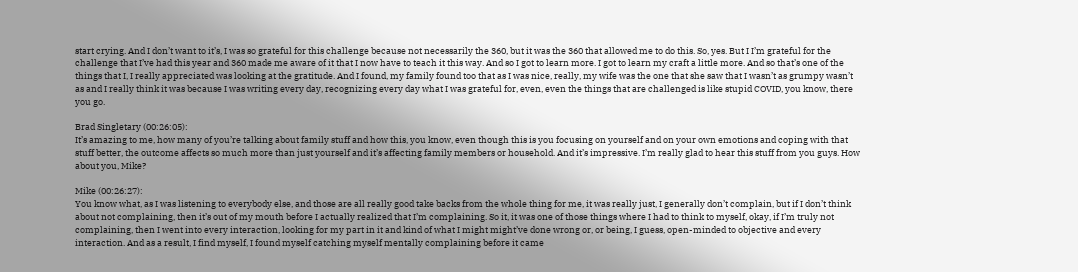start crying. And I don’t want to it’s, I was so grateful for this challenge because not necessarily the 360, but it was the 360 that allowed me to do this. So, yes. But I I’m grateful for the challenge that I’ve had this year and 360 made me aware of it that I now have to teach it this way. And so I got to learn more. I got to learn my craft a little more. And so that’s one of the things that I, I really appreciated was looking at the gratitude. And I found, my family found too that as I was nice, really, my wife was the one that she saw that I wasn’t as grumpy wasn’t as and I really think it was because I was writing every day, recognizing every day what I was grateful for, even, even the things that are challenged is like stupid COVID, you know, there you go.

Brad Singletary (00:26:05):
It’s amazing to me, how many of you’re talking about family stuff and how this, you know, even though this is you focusing on yourself and on your own emotions and coping with that stuff better, the outcome affects so much more than just yourself and it’s affecting family members or household. And it’s impressive. I’m really glad to hear this stuff from you guys. How about you, Mike?

Mike (00:26:27):
You know what, as I was listening to everybody else, and those are all really good take backs from the whole thing for me, it was really just, I generally don’t complain, but if I don’t think about not complaining, then it’s out of my mouth before I actually realized that I’m complaining. So it, it was one of those things where I had to think to myself, okay, if I’m truly not complaining, then I went into every interaction, looking for my part in it and kind of what I might might’ve done wrong or, or being, I guess, open-minded to objective and every interaction. And as a result, I find myself, I found myself catching myself mentally complaining before it came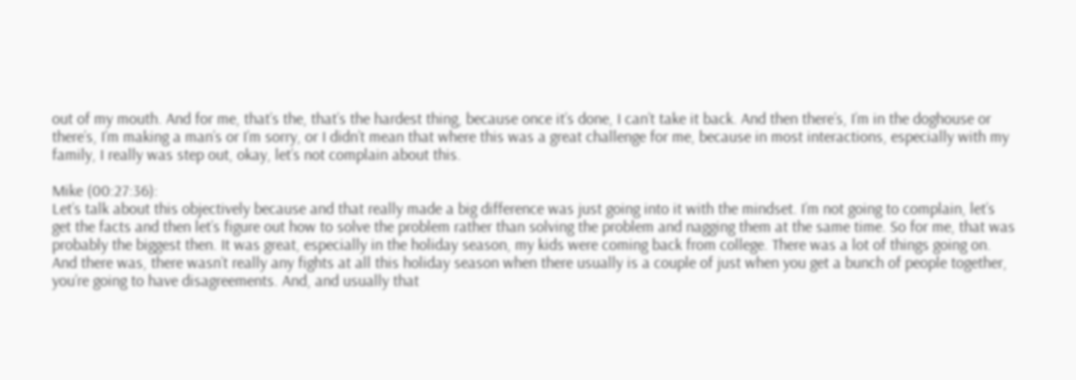out of my mouth. And for me, that’s the, that’s the hardest thing, because once it’s done, I can’t take it back. And then there’s, I’m in the doghouse or there’s, I’m making a man’s or I’m sorry, or I didn’t mean that where this was a great challenge for me, because in most interactions, especially with my family, I really was step out, okay, let’s not complain about this.

Mike (00:27:36):
Let’s talk about this objectively because and that really made a big difference was just going into it with the mindset. I’m not going to complain, let’s get the facts and then let’s figure out how to solve the problem rather than solving the problem and nagging them at the same time. So for me, that was probably the biggest then. It was great, especially in the holiday season, my kids were coming back from college. There was a lot of things going on. And there was, there wasn’t really any fights at all this holiday season when there usually is a couple of just when you get a bunch of people together, you’re going to have disagreements. And, and usually that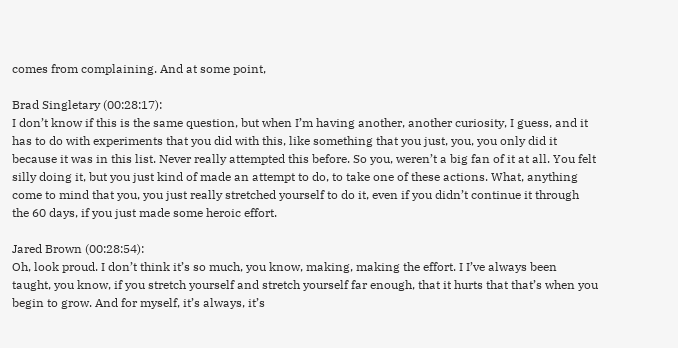comes from complaining. And at some point,

Brad Singletary (00:28:17):
I don’t know if this is the same question, but when I’m having another, another curiosity, I guess, and it has to do with experiments that you did with this, like something that you just, you, you only did it because it was in this list. Never really attempted this before. So you, weren’t a big fan of it at all. You felt silly doing it, but you just kind of made an attempt to do, to take one of these actions. What, anything come to mind that you, you just really stretched yourself to do it, even if you didn’t continue it through the 60 days, if you just made some heroic effort.

Jared Brown (00:28:54):
Oh, look proud. I don’t think it’s so much, you know, making, making the effort. I I’ve always been taught, you know, if you stretch yourself and stretch yourself far enough, that it hurts that that’s when you begin to grow. And for myself, it’s always, it’s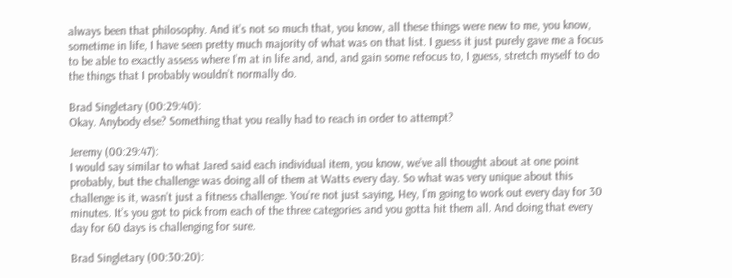always been that philosophy. And it’s not so much that, you know, all these things were new to me, you know, sometime in life, I have seen pretty much majority of what was on that list. I guess it just purely gave me a focus to be able to exactly assess where I’m at in life and, and, and gain some refocus to, I guess, stretch myself to do the things that I probably wouldn’t normally do.

Brad Singletary (00:29:40):
Okay. Anybody else? Something that you really had to reach in order to attempt?

Jeremy (00:29:47):
I would say similar to what Jared said each individual item, you know, we’ve all thought about at one point probably, but the challenge was doing all of them at Watts every day. So what was very unique about this challenge is it, wasn’t just a fitness challenge. You’re not just saying, Hey, I’m going to work out every day for 30 minutes. It’s you got to pick from each of the three categories and you gotta hit them all. And doing that every day for 60 days is challenging for sure.

Brad Singletary (00:30:20):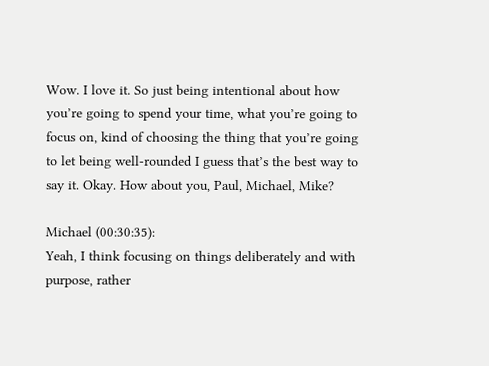Wow. I love it. So just being intentional about how you’re going to spend your time, what you’re going to focus on, kind of choosing the thing that you’re going to let being well-rounded I guess that’s the best way to say it. Okay. How about you, Paul, Michael, Mike?

Michael (00:30:35):
Yeah, I think focusing on things deliberately and with purpose, rather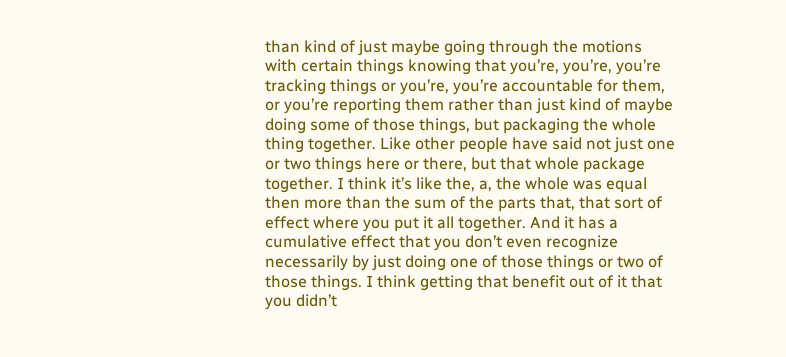than kind of just maybe going through the motions with certain things knowing that you’re, you’re, you’re tracking things or you’re, you’re accountable for them, or you’re reporting them rather than just kind of maybe doing some of those things, but packaging the whole thing together. Like other people have said not just one or two things here or there, but that whole package together. I think it’s like the, a, the whole was equal then more than the sum of the parts that, that sort of effect where you put it all together. And it has a cumulative effect that you don’t even recognize necessarily by just doing one of those things or two of those things. I think getting that benefit out of it that you didn’t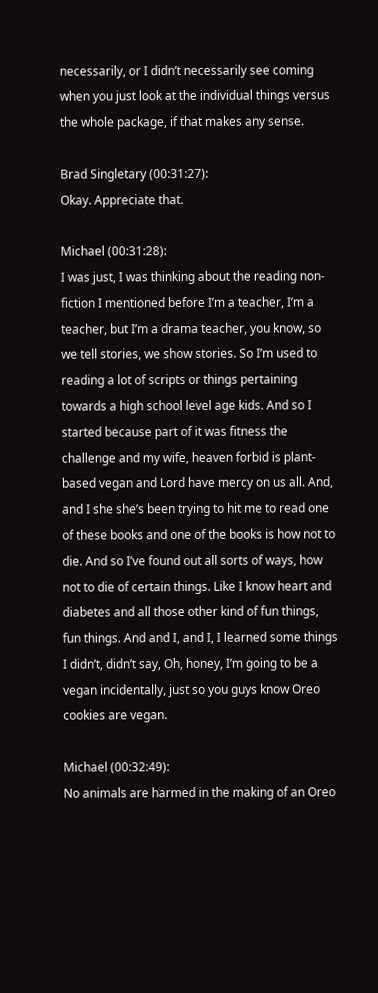necessarily, or I didn’t necessarily see coming when you just look at the individual things versus the whole package, if that makes any sense.

Brad Singletary (00:31:27):
Okay. Appreciate that.

Michael (00:31:28):
I was just, I was thinking about the reading non-fiction I mentioned before I’m a teacher, I’m a teacher, but I’m a drama teacher, you know, so we tell stories, we show stories. So I’m used to reading a lot of scripts or things pertaining towards a high school level age kids. And so I started because part of it was fitness the challenge and my wife, heaven forbid is plant-based vegan and Lord have mercy on us all. And, and I she she’s been trying to hit me to read one of these books and one of the books is how not to die. And so I’ve found out all sorts of ways, how not to die of certain things. Like I know heart and diabetes and all those other kind of fun things, fun things. And and I, and I, I learned some things I didn’t, didn’t say, Oh, honey, I’m going to be a vegan incidentally, just so you guys know Oreo cookies are vegan.

Michael (00:32:49):
No animals are harmed in the making of an Oreo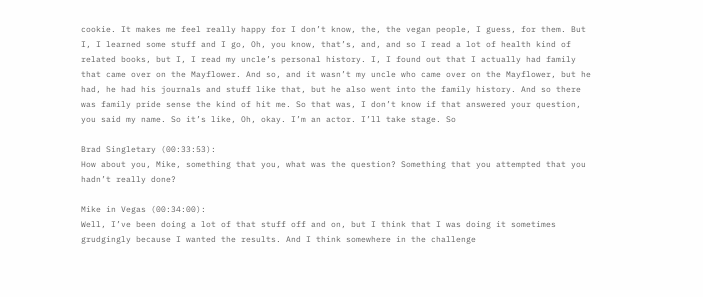cookie. It makes me feel really happy for I don’t know, the, the vegan people, I guess, for them. But I, I learned some stuff and I go, Oh, you know, that’s, and, and so I read a lot of health kind of related books, but I, I read my uncle’s personal history. I, I found out that I actually had family that came over on the Mayflower. And so, and it wasn’t my uncle who came over on the Mayflower, but he had, he had his journals and stuff like that, but he also went into the family history. And so there was family pride sense the kind of hit me. So that was, I don’t know if that answered your question, you said my name. So it’s like, Oh, okay. I’m an actor. I’ll take stage. So

Brad Singletary (00:33:53):
How about you, Mike, something that you, what was the question? Something that you attempted that you hadn’t really done?

Mike in Vegas (00:34:00):
Well, I’ve been doing a lot of that stuff off and on, but I think that I was doing it sometimes grudgingly because I wanted the results. And I think somewhere in the challenge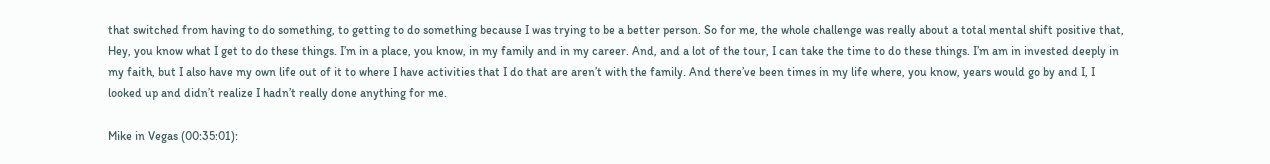that switched from having to do something, to getting to do something because I was trying to be a better person. So for me, the whole challenge was really about a total mental shift positive that, Hey, you know what I get to do these things. I’m in a place, you know, in my family and in my career. And, and a lot of the tour, I can take the time to do these things. I’m am in invested deeply in my faith, but I also have my own life out of it to where I have activities that I do that are aren’t with the family. And there’ve been times in my life where, you know, years would go by and I, I looked up and didn’t realize I hadn’t really done anything for me.

Mike in Vegas (00:35:01):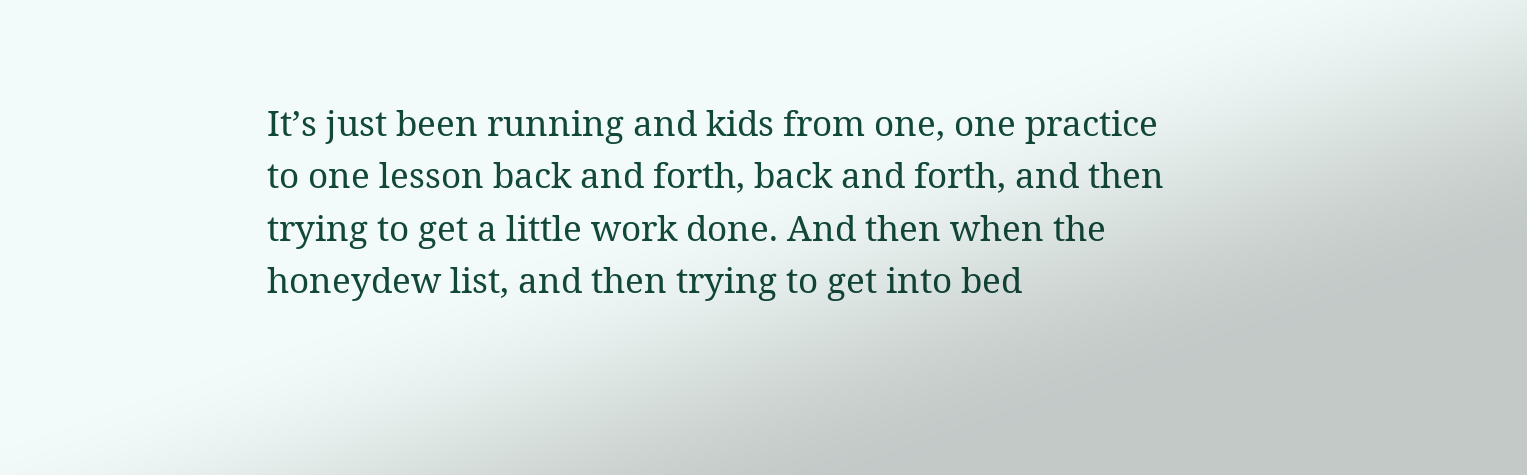It’s just been running and kids from one, one practice to one lesson back and forth, back and forth, and then trying to get a little work done. And then when the honeydew list, and then trying to get into bed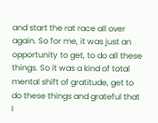and start the rat race all over again. So for me, it was just an opportunity to get, to do all these things. So it was a kind of total mental shift of gratitude, get to do these things and grateful that I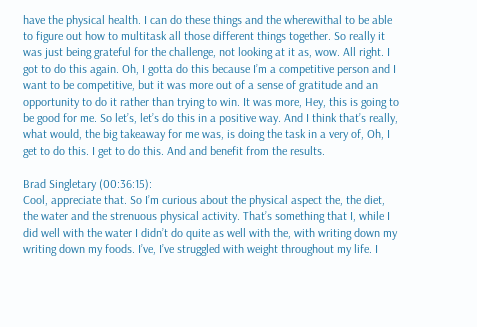have the physical health. I can do these things and the wherewithal to be able to figure out how to multitask all those different things together. So really it was just being grateful for the challenge, not looking at it as, wow. All right. I got to do this again. Oh, I gotta do this because I’m a competitive person and I want to be competitive, but it was more out of a sense of gratitude and an opportunity to do it rather than trying to win. It was more, Hey, this is going to be good for me. So let’s, let’s do this in a positive way. And I think that’s really, what would, the big takeaway for me was, is doing the task in a very of, Oh, I get to do this. I get to do this. And and benefit from the results.

Brad Singletary (00:36:15):
Cool, appreciate that. So I’m curious about the physical aspect the, the diet, the water and the strenuous physical activity. That’s something that I, while I did well with the water I didn’t do quite as well with the, with writing down my writing down my foods. I’ve, I’ve struggled with weight throughout my life. I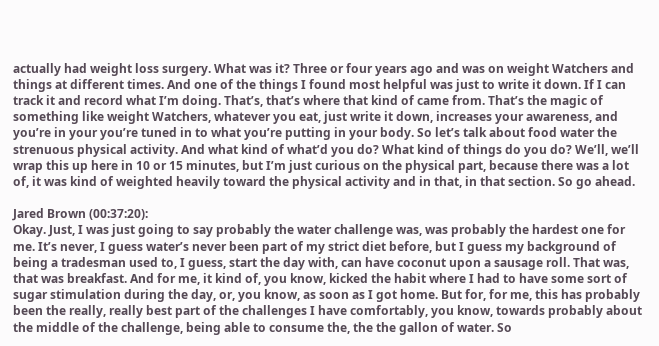actually had weight loss surgery. What was it? Three or four years ago and was on weight Watchers and things at different times. And one of the things I found most helpful was just to write it down. If I can track it and record what I’m doing. That’s, that’s where that kind of came from. That’s the magic of something like weight Watchers, whatever you eat, just write it down, increases your awareness, and you’re in your you’re tuned in to what you’re putting in your body. So let’s talk about food water the strenuous physical activity. And what kind of what’d you do? What kind of things do you do? We’ll, we’ll wrap this up here in 10 or 15 minutes, but I’m just curious on the physical part, because there was a lot of, it was kind of weighted heavily toward the physical activity and in that, in that section. So go ahead.

Jared Brown (00:37:20):
Okay. Just, I was just going to say probably the water challenge was, was probably the hardest one for me. It’s never, I guess water’s never been part of my strict diet before, but I guess my background of being a tradesman used to, I guess, start the day with, can have coconut upon a sausage roll. That was, that was breakfast. And for me, it kind of, you know, kicked the habit where I had to have some sort of sugar stimulation during the day, or, you know, as soon as I got home. But for, for me, this has probably been the really, really best part of the challenges I have comfortably, you know, towards probably about the middle of the challenge, being able to consume the, the the gallon of water. So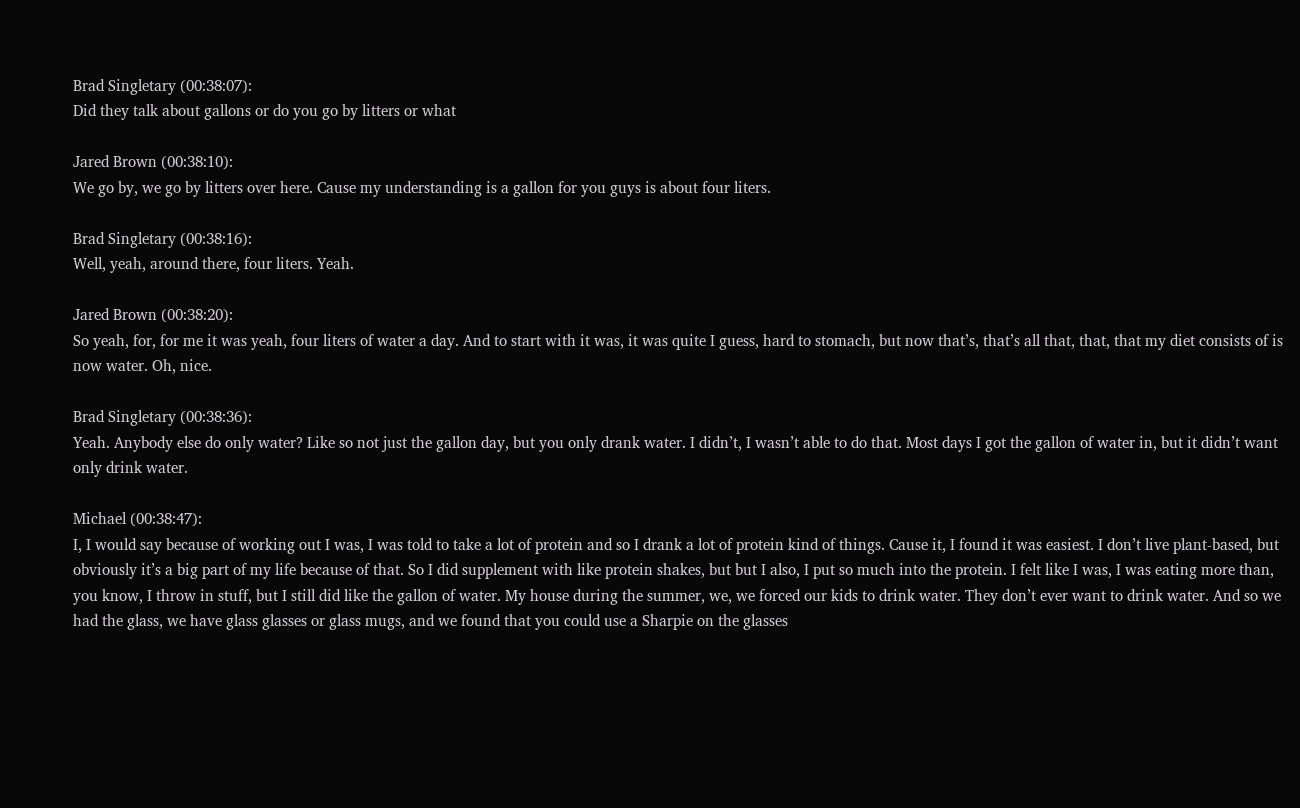Brad Singletary (00:38:07):
Did they talk about gallons or do you go by litters or what

Jared Brown (00:38:10):
We go by, we go by litters over here. Cause my understanding is a gallon for you guys is about four liters.

Brad Singletary (00:38:16):
Well, yeah, around there, four liters. Yeah.

Jared Brown (00:38:20):
So yeah, for, for me it was yeah, four liters of water a day. And to start with it was, it was quite I guess, hard to stomach, but now that’s, that’s all that, that, that my diet consists of is now water. Oh, nice.

Brad Singletary (00:38:36):
Yeah. Anybody else do only water? Like so not just the gallon day, but you only drank water. I didn’t, I wasn’t able to do that. Most days I got the gallon of water in, but it didn’t want only drink water.

Michael (00:38:47):
I, I would say because of working out I was, I was told to take a lot of protein and so I drank a lot of protein kind of things. Cause it, I found it was easiest. I don’t live plant-based, but obviously it’s a big part of my life because of that. So I did supplement with like protein shakes, but but I also, I put so much into the protein. I felt like I was, I was eating more than, you know, I throw in stuff, but I still did like the gallon of water. My house during the summer, we, we forced our kids to drink water. They don’t ever want to drink water. And so we had the glass, we have glass glasses or glass mugs, and we found that you could use a Sharpie on the glasses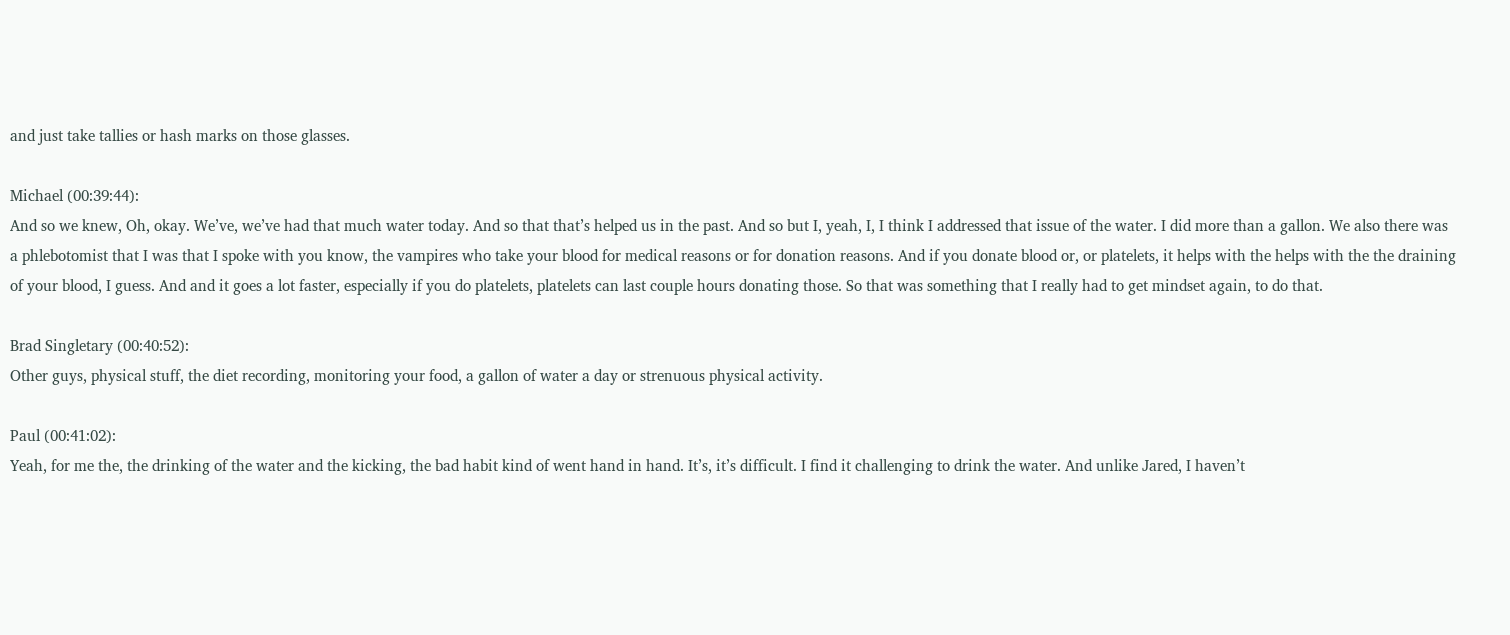and just take tallies or hash marks on those glasses.

Michael (00:39:44):
And so we knew, Oh, okay. We’ve, we’ve had that much water today. And so that that’s helped us in the past. And so but I, yeah, I, I think I addressed that issue of the water. I did more than a gallon. We also there was a phlebotomist that I was that I spoke with you know, the vampires who take your blood for medical reasons or for donation reasons. And if you donate blood or, or platelets, it helps with the helps with the the draining of your blood, I guess. And and it goes a lot faster, especially if you do platelets, platelets can last couple hours donating those. So that was something that I really had to get mindset again, to do that.

Brad Singletary (00:40:52):
Other guys, physical stuff, the diet recording, monitoring your food, a gallon of water a day or strenuous physical activity.

Paul (00:41:02):
Yeah, for me the, the drinking of the water and the kicking, the bad habit kind of went hand in hand. It’s, it’s difficult. I find it challenging to drink the water. And unlike Jared, I haven’t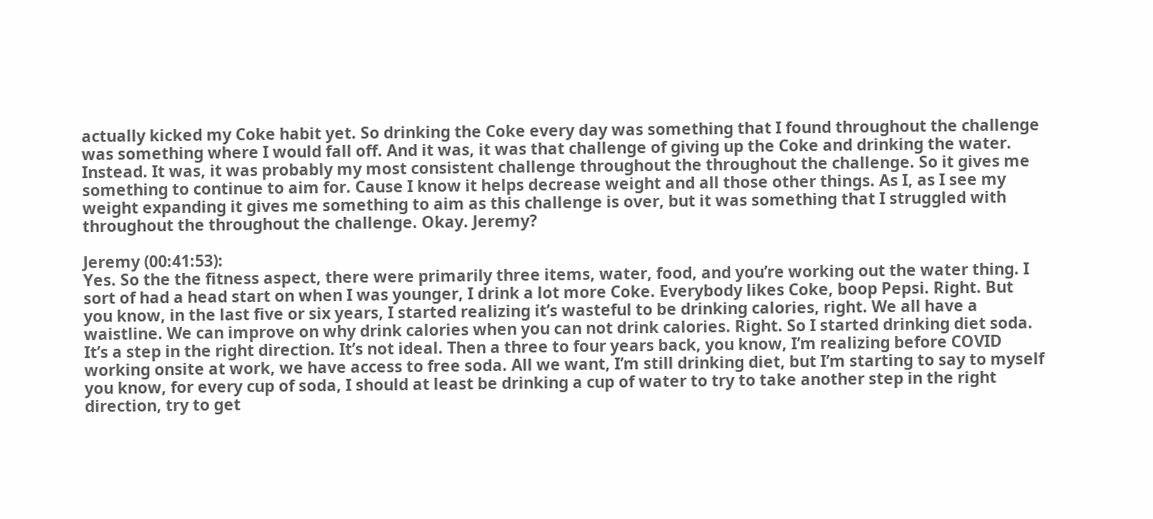actually kicked my Coke habit yet. So drinking the Coke every day was something that I found throughout the challenge was something where I would fall off. And it was, it was that challenge of giving up the Coke and drinking the water. Instead. It was, it was probably my most consistent challenge throughout the throughout the challenge. So it gives me something to continue to aim for. Cause I know it helps decrease weight and all those other things. As I, as I see my weight expanding it gives me something to aim as this challenge is over, but it was something that I struggled with throughout the throughout the challenge. Okay. Jeremy?

Jeremy (00:41:53):
Yes. So the the fitness aspect, there were primarily three items, water, food, and you’re working out the water thing. I sort of had a head start on when I was younger, I drink a lot more Coke. Everybody likes Coke, boop Pepsi. Right. But you know, in the last five or six years, I started realizing it’s wasteful to be drinking calories, right. We all have a waistline. We can improve on why drink calories when you can not drink calories. Right. So I started drinking diet soda. It’s a step in the right direction. It’s not ideal. Then a three to four years back, you know, I’m realizing before COVID working onsite at work, we have access to free soda. All we want, I’m still drinking diet, but I’m starting to say to myself you know, for every cup of soda, I should at least be drinking a cup of water to try to take another step in the right direction, try to get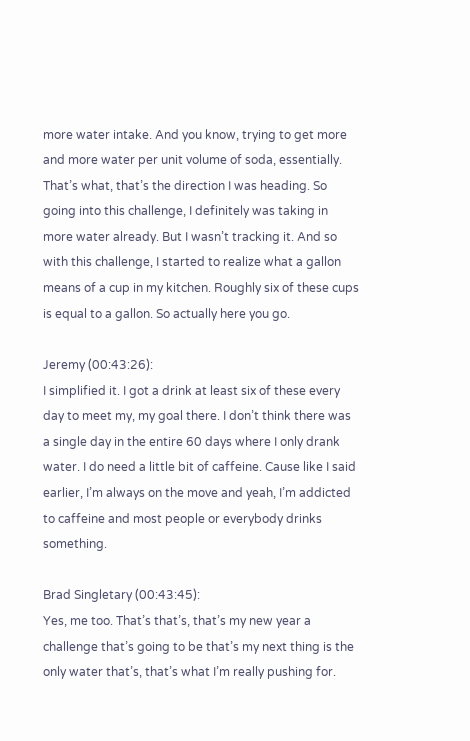more water intake. And you know, trying to get more and more water per unit volume of soda, essentially. That’s what, that’s the direction I was heading. So going into this challenge, I definitely was taking in more water already. But I wasn’t tracking it. And so with this challenge, I started to realize what a gallon means of a cup in my kitchen. Roughly six of these cups is equal to a gallon. So actually here you go.

Jeremy (00:43:26):
I simplified it. I got a drink at least six of these every day to meet my, my goal there. I don’t think there was a single day in the entire 60 days where I only drank water. I do need a little bit of caffeine. Cause like I said earlier, I’m always on the move and yeah, I’m addicted to caffeine and most people or everybody drinks something.

Brad Singletary (00:43:45):
Yes, me too. That’s that’s, that’s my new year a challenge that’s going to be that’s my next thing is the only water that’s, that’s what I’m really pushing for.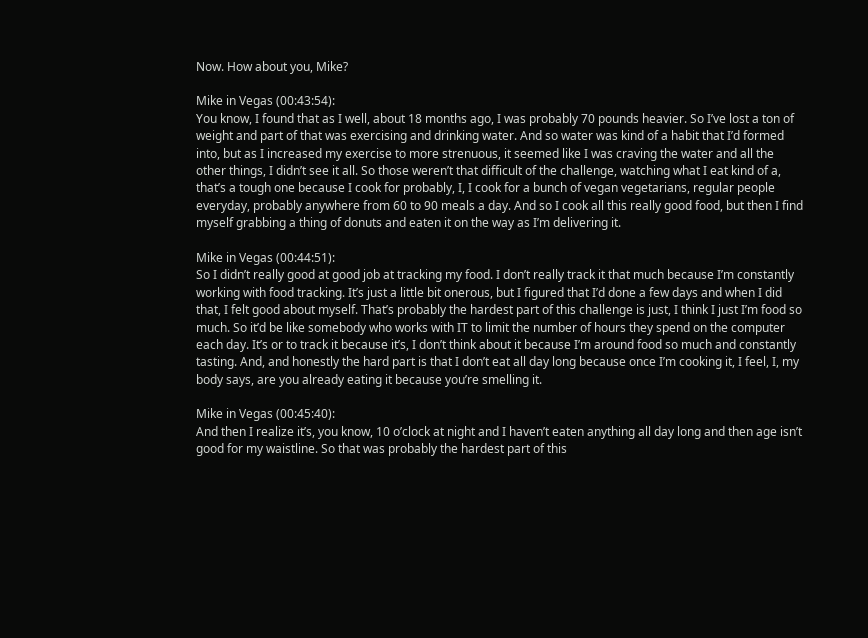Now. How about you, Mike?

Mike in Vegas (00:43:54):
You know, I found that as I well, about 18 months ago, I was probably 70 pounds heavier. So I’ve lost a ton of weight and part of that was exercising and drinking water. And so water was kind of a habit that I’d formed into, but as I increased my exercise to more strenuous, it seemed like I was craving the water and all the other things, I didn’t see it all. So those weren’t that difficult of the challenge, watching what I eat kind of a, that’s a tough one because I cook for probably, I, I cook for a bunch of vegan vegetarians, regular people everyday, probably anywhere from 60 to 90 meals a day. And so I cook all this really good food, but then I find myself grabbing a thing of donuts and eaten it on the way as I’m delivering it.

Mike in Vegas (00:44:51):
So I didn’t really good at good job at tracking my food. I don’t really track it that much because I’m constantly working with food tracking. It’s just a little bit onerous, but I figured that I’d done a few days and when I did that, I felt good about myself. That’s probably the hardest part of this challenge is just, I think I just I’m food so much. So it’d be like somebody who works with IT to limit the number of hours they spend on the computer each day. It’s or to track it because it’s, I don’t think about it because I’m around food so much and constantly tasting. And, and honestly the hard part is that I don’t eat all day long because once I’m cooking it, I feel, I, my body says, are you already eating it because you’re smelling it.

Mike in Vegas (00:45:40):
And then I realize it’s, you know, 10 o’clock at night and I haven’t eaten anything all day long and then age isn’t good for my waistline. So that was probably the hardest part of this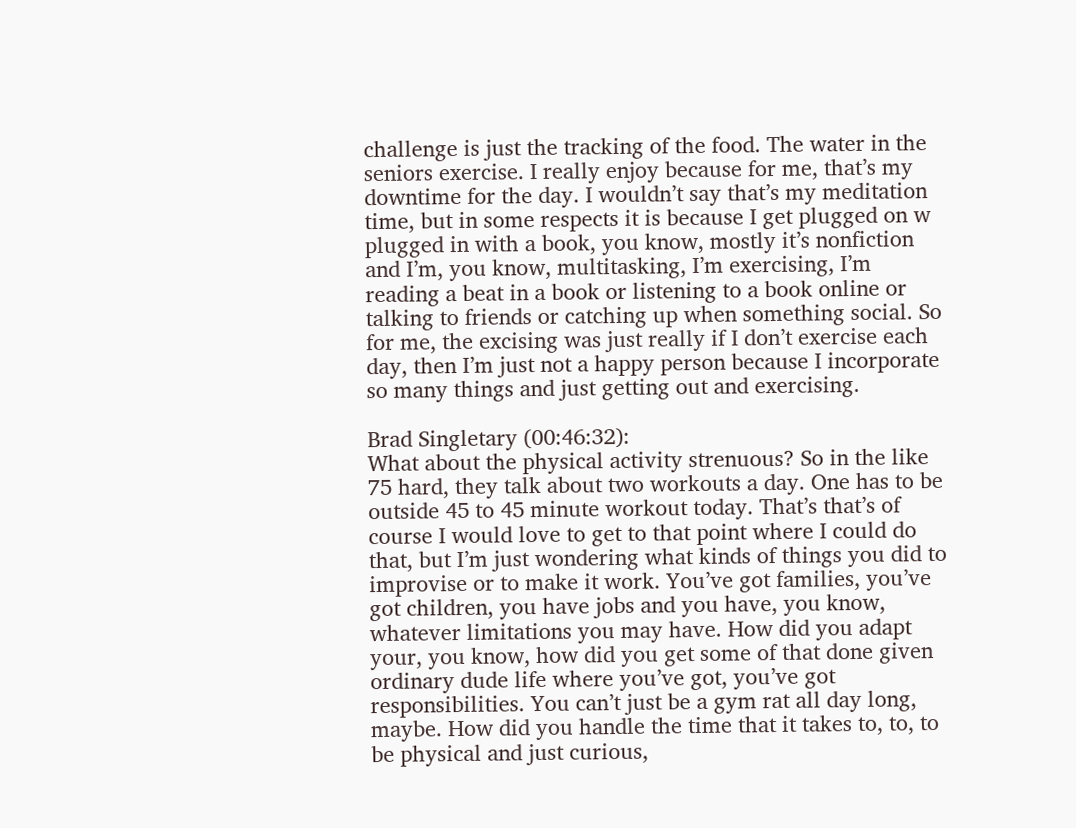challenge is just the tracking of the food. The water in the seniors exercise. I really enjoy because for me, that’s my downtime for the day. I wouldn’t say that’s my meditation time, but in some respects it is because I get plugged on w plugged in with a book, you know, mostly it’s nonfiction and I’m, you know, multitasking, I’m exercising, I’m reading a beat in a book or listening to a book online or talking to friends or catching up when something social. So for me, the excising was just really if I don’t exercise each day, then I’m just not a happy person because I incorporate so many things and just getting out and exercising.

Brad Singletary (00:46:32):
What about the physical activity strenuous? So in the like 75 hard, they talk about two workouts a day. One has to be outside 45 to 45 minute workout today. That’s that’s of course I would love to get to that point where I could do that, but I’m just wondering what kinds of things you did to improvise or to make it work. You’ve got families, you’ve got children, you have jobs and you have, you know, whatever limitations you may have. How did you adapt your, you know, how did you get some of that done given ordinary dude life where you’ve got, you’ve got responsibilities. You can’t just be a gym rat all day long, maybe. How did you handle the time that it takes to, to, to be physical and just curious,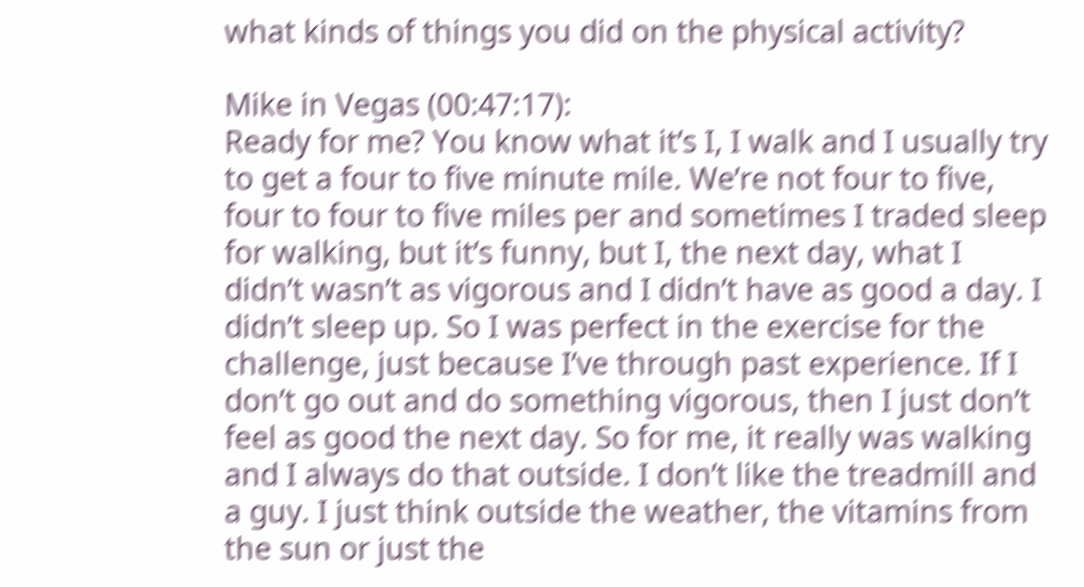what kinds of things you did on the physical activity?

Mike in Vegas (00:47:17):
Ready for me? You know what it’s I, I walk and I usually try to get a four to five minute mile. We’re not four to five, four to four to five miles per and sometimes I traded sleep for walking, but it’s funny, but I, the next day, what I didn’t wasn’t as vigorous and I didn’t have as good a day. I didn’t sleep up. So I was perfect in the exercise for the challenge, just because I’ve through past experience. If I don’t go out and do something vigorous, then I just don’t feel as good the next day. So for me, it really was walking and I always do that outside. I don’t like the treadmill and a guy. I just think outside the weather, the vitamins from the sun or just the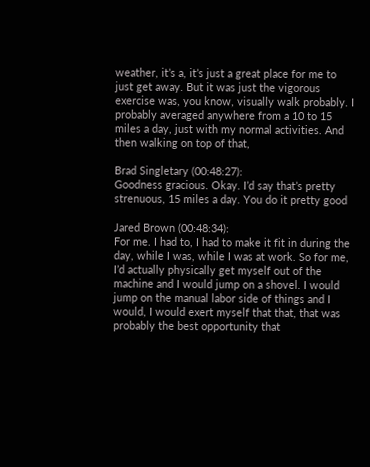weather, it’s a, it’s just a great place for me to just get away. But it was just the vigorous exercise was, you know, visually walk probably. I probably averaged anywhere from a 10 to 15 miles a day, just with my normal activities. And then walking on top of that,

Brad Singletary (00:48:27):
Goodness gracious. Okay. I’d say that’s pretty strenuous, 15 miles a day. You do it pretty good

Jared Brown (00:48:34):
For me. I had to, I had to make it fit in during the day, while I was, while I was at work. So for me, I’d actually physically get myself out of the machine and I would jump on a shovel. I would jump on the manual labor side of things and I would, I would exert myself that that, that was probably the best opportunity that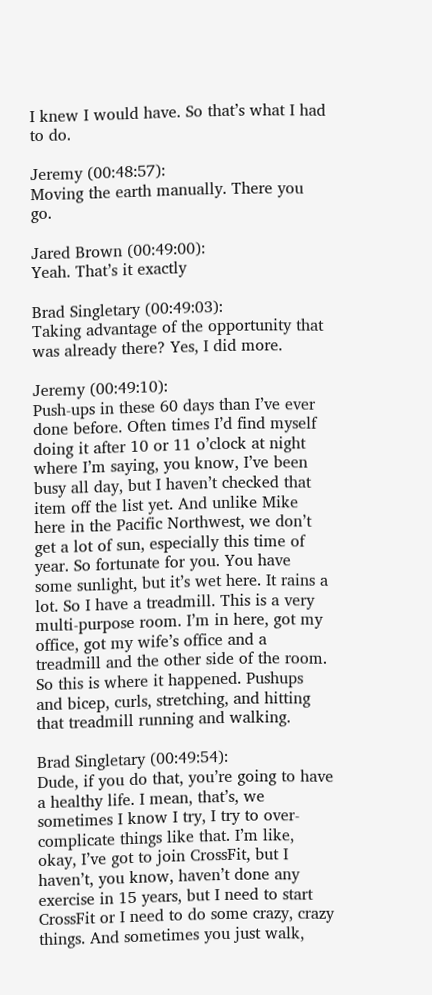I knew I would have. So that’s what I had to do.

Jeremy (00:48:57):
Moving the earth manually. There you go.

Jared Brown (00:49:00):
Yeah. That’s it exactly

Brad Singletary (00:49:03):
Taking advantage of the opportunity that was already there? Yes, I did more.

Jeremy (00:49:10):
Push-ups in these 60 days than I’ve ever done before. Often times I’d find myself doing it after 10 or 11 o’clock at night where I’m saying, you know, I’ve been busy all day, but I haven’t checked that item off the list yet. And unlike Mike here in the Pacific Northwest, we don’t get a lot of sun, especially this time of year. So fortunate for you. You have some sunlight, but it’s wet here. It rains a lot. So I have a treadmill. This is a very multi-purpose room. I’m in here, got my office, got my wife’s office and a treadmill and the other side of the room. So this is where it happened. Pushups and bicep, curls, stretching, and hitting that treadmill running and walking.

Brad Singletary (00:49:54):
Dude, if you do that, you’re going to have a healthy life. I mean, that’s, we sometimes I know I try, I try to over-complicate things like that. I’m like, okay, I’ve got to join CrossFit, but I haven’t, you know, haven’t done any exercise in 15 years, but I need to start CrossFit or I need to do some crazy, crazy things. And sometimes you just walk,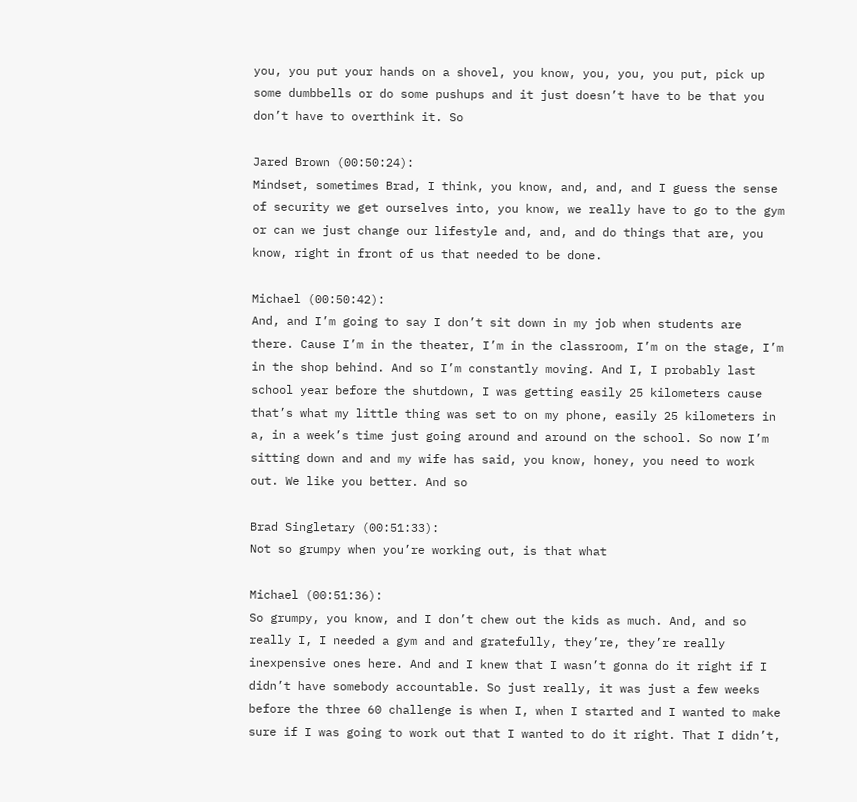you, you put your hands on a shovel, you know, you, you, you put, pick up some dumbbells or do some pushups and it just doesn’t have to be that you don’t have to overthink it. So

Jared Brown (00:50:24):
Mindset, sometimes Brad, I think, you know, and, and, and I guess the sense of security we get ourselves into, you know, we really have to go to the gym or can we just change our lifestyle and, and, and do things that are, you know, right in front of us that needed to be done.

Michael (00:50:42):
And, and I’m going to say I don’t sit down in my job when students are there. Cause I’m in the theater, I’m in the classroom, I’m on the stage, I’m in the shop behind. And so I’m constantly moving. And I, I probably last school year before the shutdown, I was getting easily 25 kilometers cause that’s what my little thing was set to on my phone, easily 25 kilometers in a, in a week’s time just going around and around on the school. So now I’m sitting down and and my wife has said, you know, honey, you need to work out. We like you better. And so

Brad Singletary (00:51:33):
Not so grumpy when you’re working out, is that what

Michael (00:51:36):
So grumpy, you know, and I don’t chew out the kids as much. And, and so really I, I needed a gym and and gratefully, they’re, they’re really inexpensive ones here. And and I knew that I wasn’t gonna do it right if I didn’t have somebody accountable. So just really, it was just a few weeks before the three 60 challenge is when I, when I started and I wanted to make sure if I was going to work out that I wanted to do it right. That I didn’t,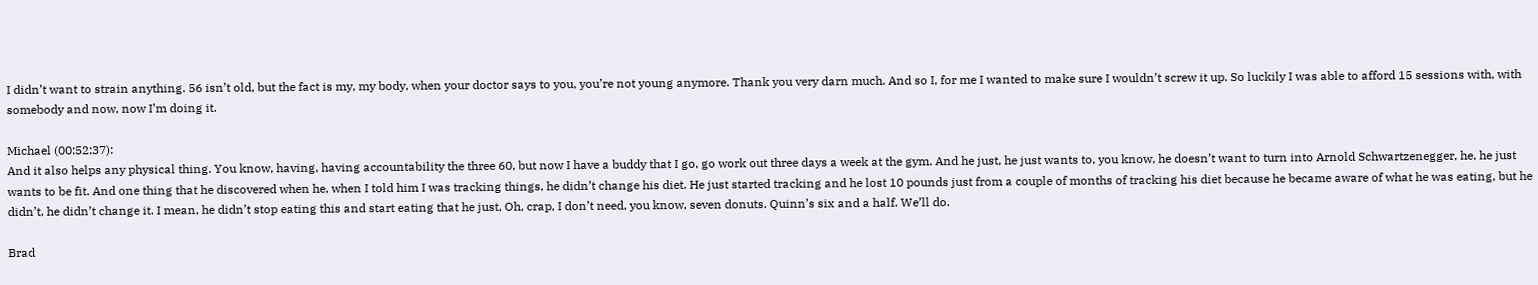I didn’t want to strain anything. 56 isn’t old, but the fact is my, my body, when your doctor says to you, you’re not young anymore. Thank you very darn much. And so I, for me I wanted to make sure I wouldn’t screw it up. So luckily I was able to afford 15 sessions with, with somebody and now, now I’m doing it.

Michael (00:52:37):
And it also helps any physical thing. You know, having, having accountability the three 60, but now I have a buddy that I go, go work out three days a week at the gym. And he just, he just wants to, you know, he doesn’t want to turn into Arnold Schwartzenegger, he, he just wants to be fit. And one thing that he discovered when he, when I told him I was tracking things, he didn’t change his diet. He just started tracking and he lost 10 pounds just from a couple of months of tracking his diet because he became aware of what he was eating, but he didn’t, he didn’t change it. I mean, he didn’t stop eating this and start eating that he just, Oh, crap, I don’t need, you know, seven donuts. Quinn’s six and a half. We’ll do.

Brad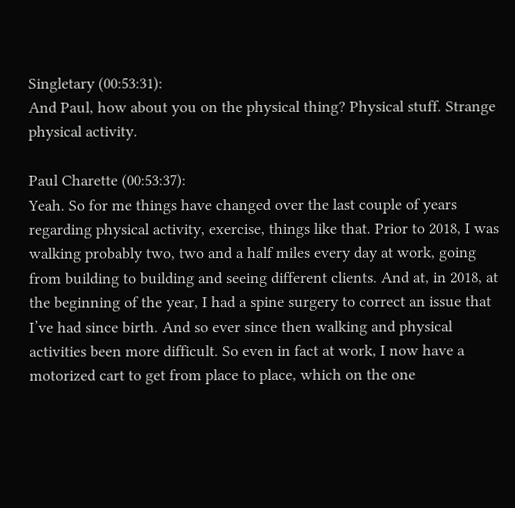Singletary (00:53:31):
And Paul, how about you on the physical thing? Physical stuff. Strange physical activity.

Paul Charette (00:53:37):
Yeah. So for me things have changed over the last couple of years regarding physical activity, exercise, things like that. Prior to 2018, I was walking probably two, two and a half miles every day at work, going from building to building and seeing different clients. And at, in 2018, at the beginning of the year, I had a spine surgery to correct an issue that I’ve had since birth. And so ever since then walking and physical activities been more difficult. So even in fact at work, I now have a motorized cart to get from place to place, which on the one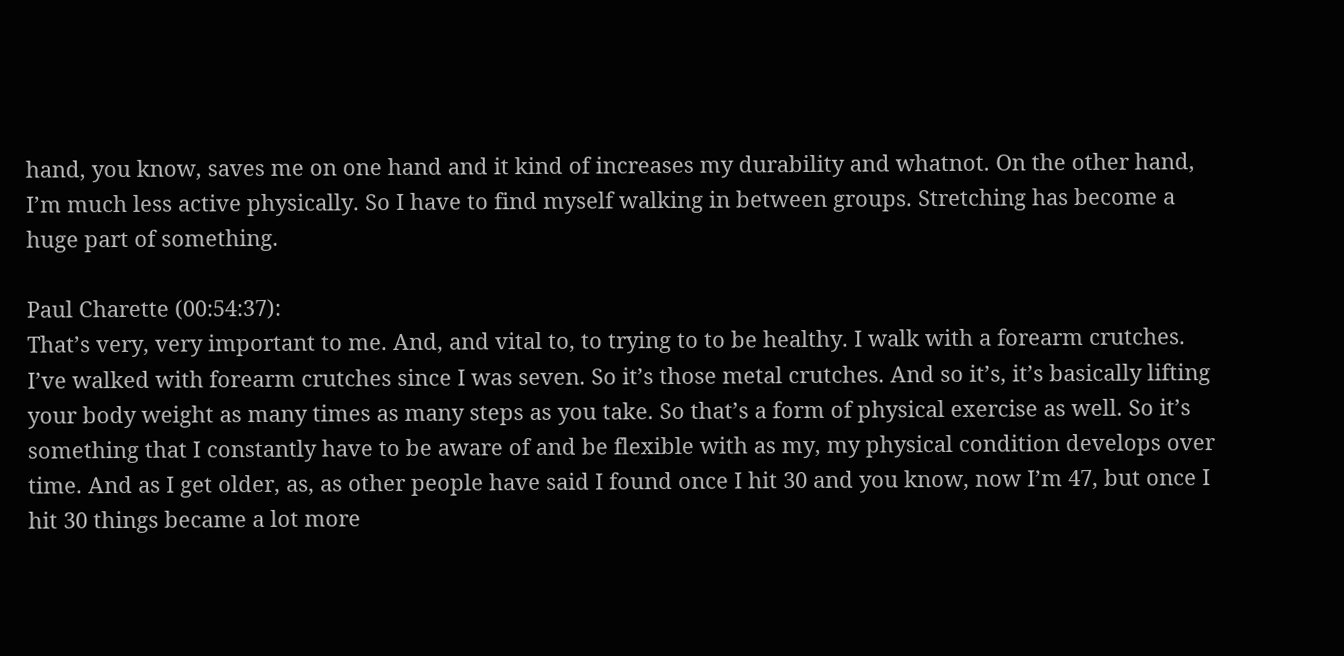hand, you know, saves me on one hand and it kind of increases my durability and whatnot. On the other hand, I’m much less active physically. So I have to find myself walking in between groups. Stretching has become a huge part of something.

Paul Charette (00:54:37):
That’s very, very important to me. And, and vital to, to trying to to be healthy. I walk with a forearm crutches. I’ve walked with forearm crutches since I was seven. So it’s those metal crutches. And so it’s, it’s basically lifting your body weight as many times as many steps as you take. So that’s a form of physical exercise as well. So it’s something that I constantly have to be aware of and be flexible with as my, my physical condition develops over time. And as I get older, as, as other people have said I found once I hit 30 and you know, now I’m 47, but once I hit 30 things became a lot more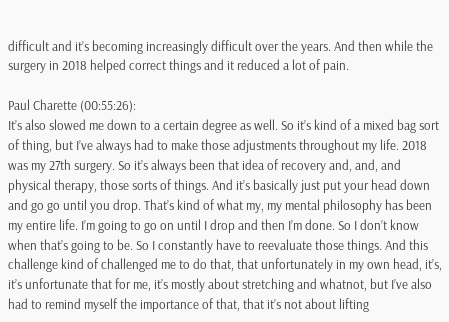difficult and it’s becoming increasingly difficult over the years. And then while the surgery in 2018 helped correct things and it reduced a lot of pain.

Paul Charette (00:55:26):
It’s also slowed me down to a certain degree as well. So it’s kind of a mixed bag sort of thing, but I’ve always had to make those adjustments throughout my life. 2018 was my 27th surgery. So it’s always been that idea of recovery and, and, and physical therapy, those sorts of things. And it’s basically just put your head down and go go until you drop. That’s kind of what my, my mental philosophy has been my entire life. I’m going to go on until I drop and then I’m done. So I don’t know when that’s going to be. So I constantly have to reevaluate those things. And this challenge kind of challenged me to do that, that unfortunately in my own head, it’s, it’s unfortunate that for me, it’s mostly about stretching and whatnot, but I’ve also had to remind myself the importance of that, that it’s not about lifting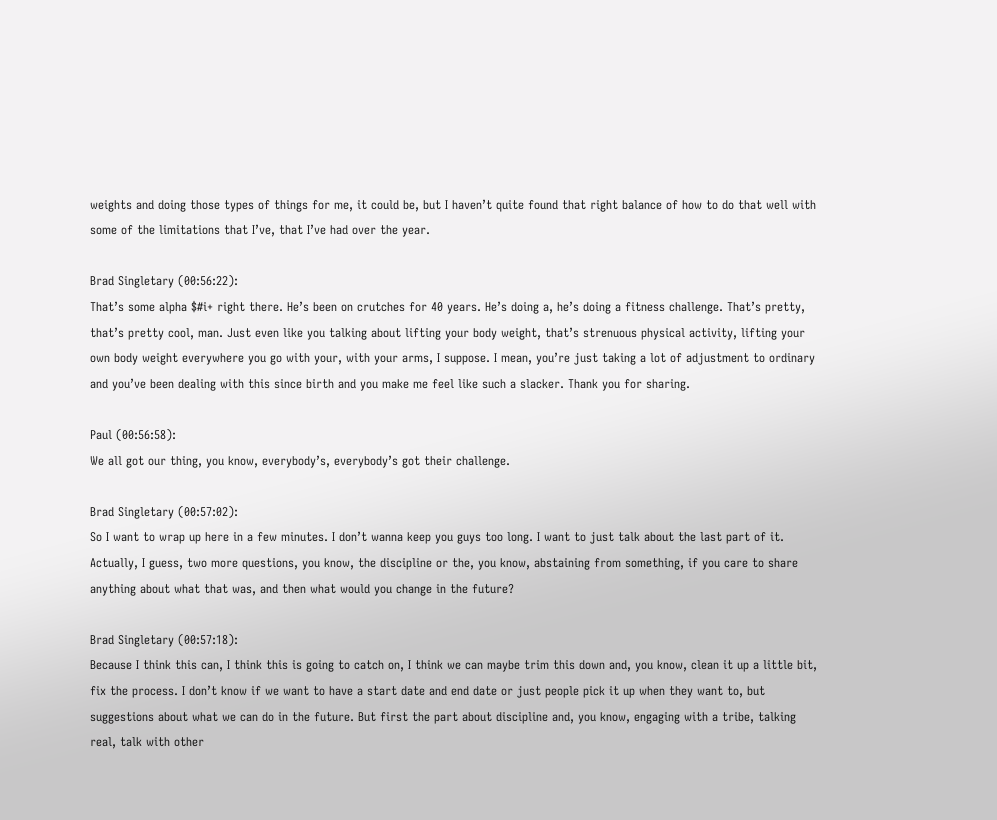weights and doing those types of things for me, it could be, but I haven’t quite found that right balance of how to do that well with some of the limitations that I’ve, that I’ve had over the year.

Brad Singletary (00:56:22):
That’s some alpha $#i+ right there. He’s been on crutches for 40 years. He’s doing a, he’s doing a fitness challenge. That’s pretty, that’s pretty cool, man. Just even like you talking about lifting your body weight, that’s strenuous physical activity, lifting your own body weight everywhere you go with your, with your arms, I suppose. I mean, you’re just taking a lot of adjustment to ordinary and you’ve been dealing with this since birth and you make me feel like such a slacker. Thank you for sharing.

Paul (00:56:58):
We all got our thing, you know, everybody’s, everybody’s got their challenge.

Brad Singletary (00:57:02):
So I want to wrap up here in a few minutes. I don’t wanna keep you guys too long. I want to just talk about the last part of it. Actually, I guess, two more questions, you know, the discipline or the, you know, abstaining from something, if you care to share anything about what that was, and then what would you change in the future?

Brad Singletary (00:57:18):
Because I think this can, I think this is going to catch on, I think we can maybe trim this down and, you know, clean it up a little bit, fix the process. I don’t know if we want to have a start date and end date or just people pick it up when they want to, but suggestions about what we can do in the future. But first the part about discipline and, you know, engaging with a tribe, talking real, talk with other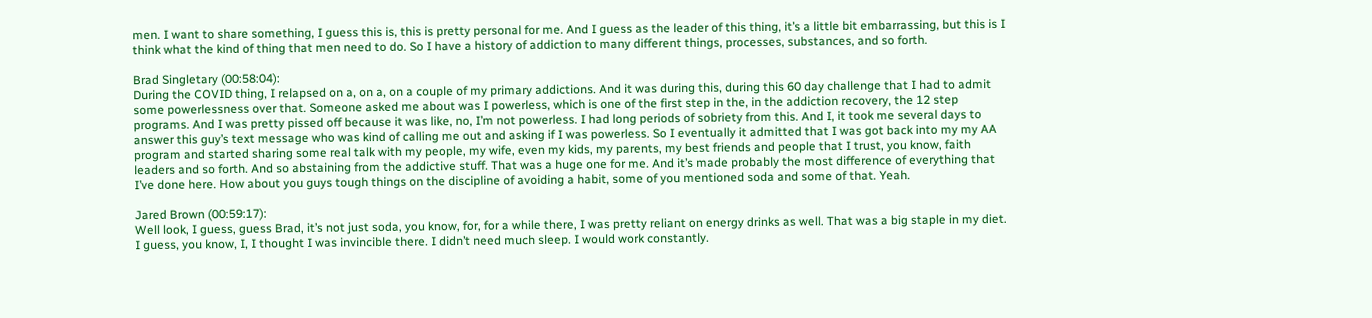men. I want to share something, I guess this is, this is pretty personal for me. And I guess as the leader of this thing, it’s a little bit embarrassing, but this is I think what the kind of thing that men need to do. So I have a history of addiction to many different things, processes, substances, and so forth.

Brad Singletary (00:58:04):
During the COVID thing, I relapsed on a, on a, on a couple of my primary addictions. And it was during this, during this 60 day challenge that I had to admit some powerlessness over that. Someone asked me about was I powerless, which is one of the first step in the, in the addiction recovery, the 12 step programs. And I was pretty pissed off because it was like, no, I’m not powerless. I had long periods of sobriety from this. And I, it took me several days to answer this guy’s text message who was kind of calling me out and asking if I was powerless. So I eventually it admitted that I was got back into my my AA program and started sharing some real talk with my people, my wife, even my kids, my parents, my best friends and people that I trust, you know, faith leaders and so forth. And so abstaining from the addictive stuff. That was a huge one for me. And it’s made probably the most difference of everything that I’ve done here. How about you guys tough things on the discipline of avoiding a habit, some of you mentioned soda and some of that. Yeah.

Jared Brown (00:59:17):
Well look, I guess, guess Brad, it’s not just soda, you know, for, for a while there, I was pretty reliant on energy drinks as well. That was a big staple in my diet. I guess, you know, I, I thought I was invincible there. I didn’t need much sleep. I would work constantly.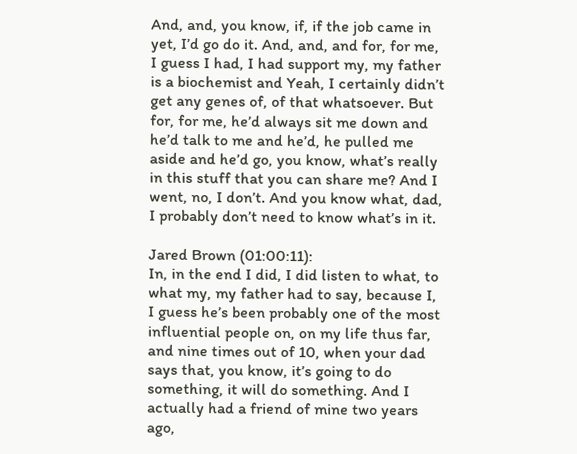And, and, you know, if, if the job came in yet, I’d go do it. And, and, and for, for me, I guess I had, I had support my, my father is a biochemist and Yeah, I certainly didn’t get any genes of, of that whatsoever. But for, for me, he’d always sit me down and he’d talk to me and he’d, he pulled me aside and he’d go, you know, what’s really in this stuff that you can share me? And I went, no, I don’t. And you know what, dad, I probably don’t need to know what’s in it.

Jared Brown (01:00:11):
In, in the end I did, I did listen to what, to what my, my father had to say, because I, I guess he’s been probably one of the most influential people on, on my life thus far, and nine times out of 10, when your dad says that, you know, it’s going to do something, it will do something. And I actually had a friend of mine two years ago,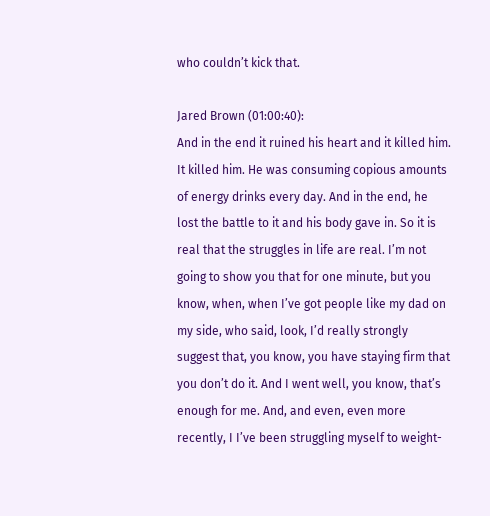who couldn’t kick that.

Jared Brown (01:00:40):
And in the end it ruined his heart and it killed him. It killed him. He was consuming copious amounts of energy drinks every day. And in the end, he lost the battle to it and his body gave in. So it is real that the struggles in life are real. I’m not going to show you that for one minute, but you know, when, when I’ve got people like my dad on my side, who said, look, I’d really strongly suggest that, you know, you have staying firm that you don’t do it. And I went well, you know, that’s enough for me. And, and even, even more recently, I I’ve been struggling myself to weight-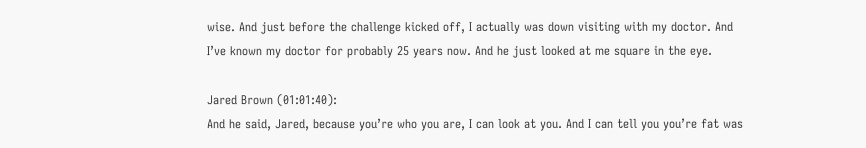wise. And just before the challenge kicked off, I actually was down visiting with my doctor. And I’ve known my doctor for probably 25 years now. And he just looked at me square in the eye.

Jared Brown (01:01:40):
And he said, Jared, because you’re who you are, I can look at you. And I can tell you you’re fat was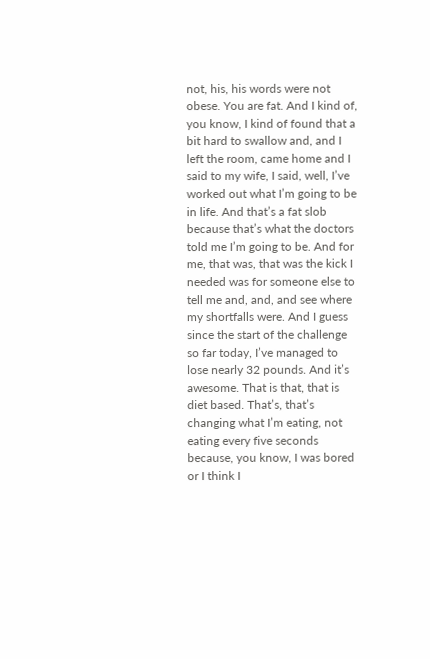not, his, his words were not obese. You are fat. And I kind of, you know, I kind of found that a bit hard to swallow and, and I left the room, came home and I said to my wife, I said, well, I’ve worked out what I’m going to be in life. And that’s a fat slob because that’s what the doctors told me I’m going to be. And for me, that was, that was the kick I needed was for someone else to tell me and, and, and see where my shortfalls were. And I guess since the start of the challenge so far today, I’ve managed to lose nearly 32 pounds. And it’s awesome. That is that, that is diet based. That’s, that’s changing what I’m eating, not eating every five seconds because, you know, I was bored or I think I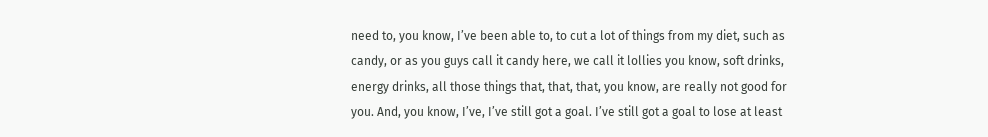need to, you know, I’ve been able to, to cut a lot of things from my diet, such as candy, or as you guys call it candy here, we call it lollies you know, soft drinks, energy drinks, all those things that, that, that, you know, are really not good for you. And, you know, I’ve, I’ve still got a goal. I’ve still got a goal to lose at least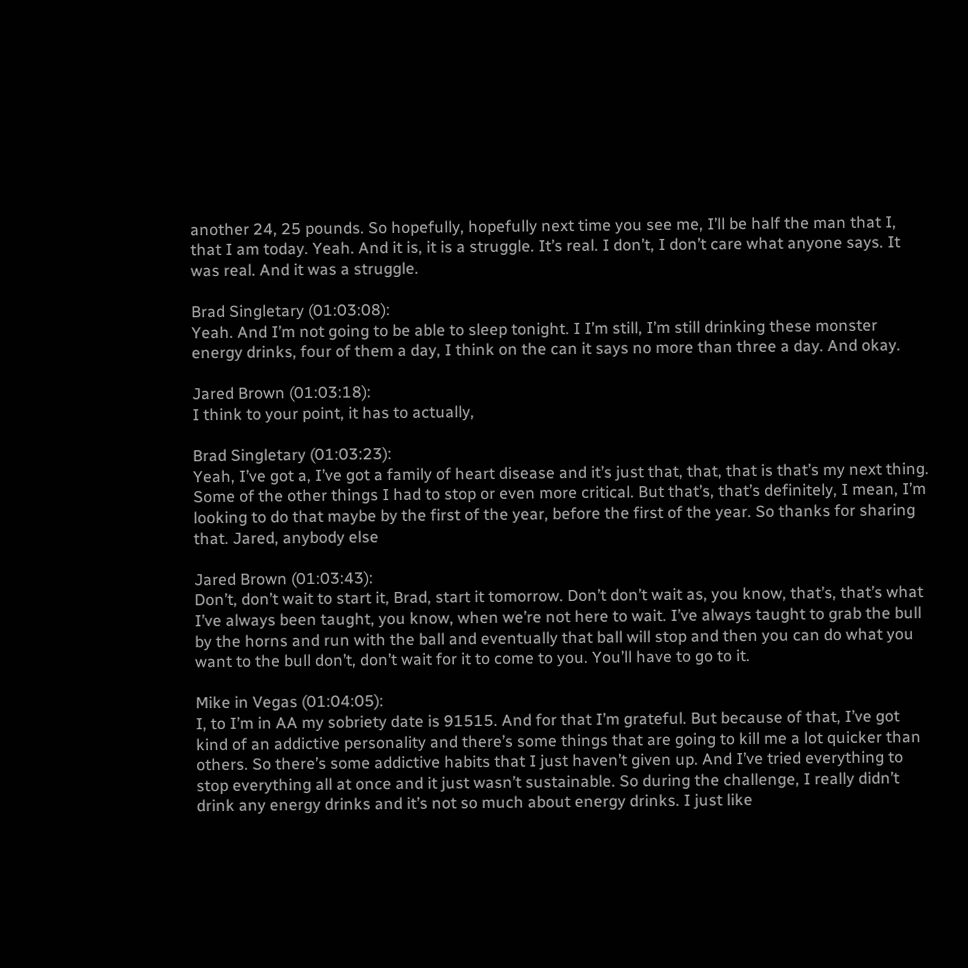another 24, 25 pounds. So hopefully, hopefully next time you see me, I’ll be half the man that I, that I am today. Yeah. And it is, it is a struggle. It’s real. I don’t, I don’t care what anyone says. It was real. And it was a struggle.

Brad Singletary (01:03:08):
Yeah. And I’m not going to be able to sleep tonight. I I’m still, I’m still drinking these monster energy drinks, four of them a day, I think on the can it says no more than three a day. And okay.

Jared Brown (01:03:18):
I think to your point, it has to actually,

Brad Singletary (01:03:23):
Yeah, I’ve got a, I’ve got a family of heart disease and it’s just that, that, that is that’s my next thing. Some of the other things I had to stop or even more critical. But that’s, that’s definitely, I mean, I’m looking to do that maybe by the first of the year, before the first of the year. So thanks for sharing that. Jared, anybody else

Jared Brown (01:03:43):
Don’t, don’t wait to start it, Brad, start it tomorrow. Don’t don’t wait as, you know, that’s, that’s what I’ve always been taught, you know, when we’re not here to wait. I’ve always taught to grab the bull by the horns and run with the ball and eventually that ball will stop and then you can do what you want to the bull don’t, don’t wait for it to come to you. You’ll have to go to it.

Mike in Vegas (01:04:05):
I, to I’m in AA my sobriety date is 91515. And for that I’m grateful. But because of that, I’ve got kind of an addictive personality and there’s some things that are going to kill me a lot quicker than others. So there’s some addictive habits that I just haven’t given up. And I’ve tried everything to stop everything all at once and it just wasn’t sustainable. So during the challenge, I really didn’t drink any energy drinks and it’s not so much about energy drinks. I just like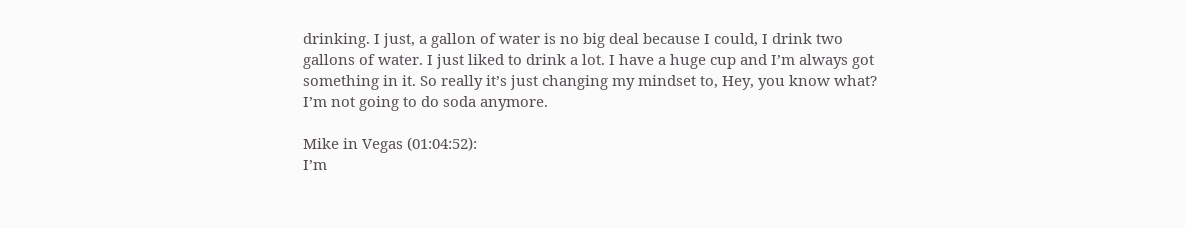drinking. I just, a gallon of water is no big deal because I could, I drink two gallons of water. I just liked to drink a lot. I have a huge cup and I’m always got something in it. So really it’s just changing my mindset to, Hey, you know what? I’m not going to do soda anymore.

Mike in Vegas (01:04:52):
I’m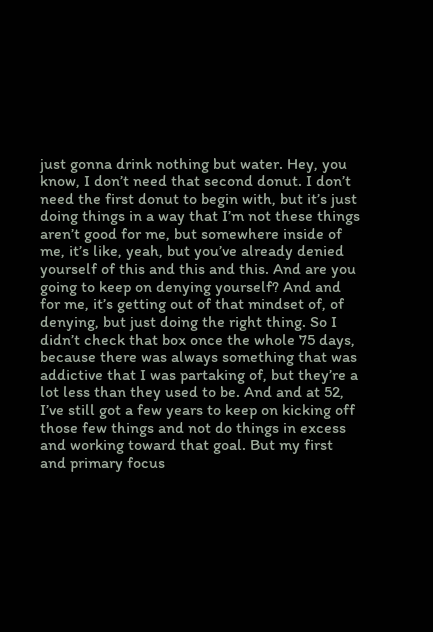just gonna drink nothing but water. Hey, you know, I don’t need that second donut. I don’t need the first donut to begin with, but it’s just doing things in a way that I’m not these things aren’t good for me, but somewhere inside of me, it’s like, yeah, but you’ve already denied yourself of this and this and this. And are you going to keep on denying yourself? And and for me, it’s getting out of that mindset of, of denying, but just doing the right thing. So I didn’t check that box once the whole 75 days, because there was always something that was addictive that I was partaking of, but they’re a lot less than they used to be. And and at 52, I’ve still got a few years to keep on kicking off those few things and not do things in excess and working toward that goal. But my first and primary focus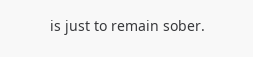is just to remain sober.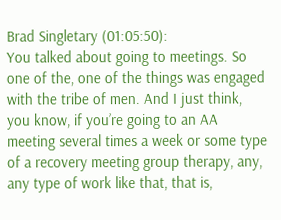Brad Singletary (01:05:50):
You talked about going to meetings. So one of the, one of the things was engaged with the tribe of men. And I just think, you know, if you’re going to an AA meeting several times a week or some type of a recovery meeting group therapy, any, any type of work like that, that is,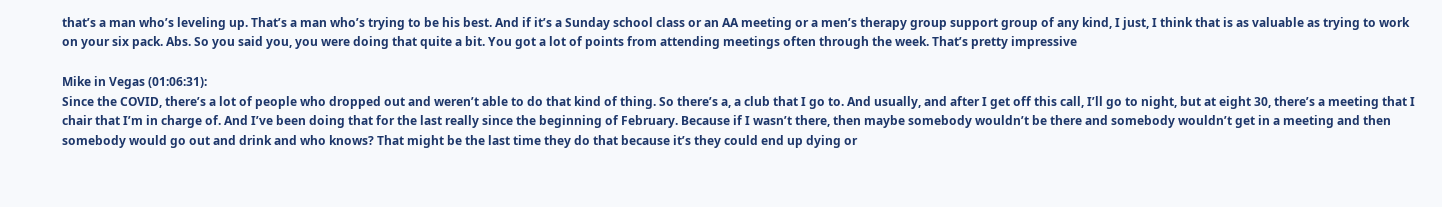that’s a man who’s leveling up. That’s a man who’s trying to be his best. And if it’s a Sunday school class or an AA meeting or a men’s therapy group support group of any kind, I just, I think that is as valuable as trying to work on your six pack. Abs. So you said you, you were doing that quite a bit. You got a lot of points from attending meetings often through the week. That’s pretty impressive

Mike in Vegas (01:06:31):
Since the COVID, there’s a lot of people who dropped out and weren’t able to do that kind of thing. So there’s a, a club that I go to. And usually, and after I get off this call, I’ll go to night, but at eight 30, there’s a meeting that I chair that I’m in charge of. And I’ve been doing that for the last really since the beginning of February. Because if I wasn’t there, then maybe somebody wouldn’t be there and somebody wouldn’t get in a meeting and then somebody would go out and drink and who knows? That might be the last time they do that because it’s they could end up dying or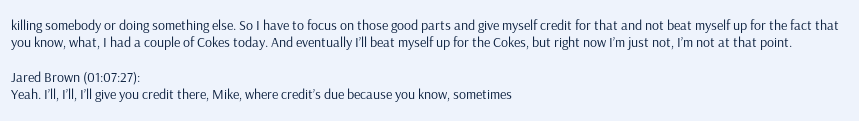killing somebody or doing something else. So I have to focus on those good parts and give myself credit for that and not beat myself up for the fact that you know, what, I had a couple of Cokes today. And eventually I’ll beat myself up for the Cokes, but right now I’m just not, I’m not at that point.

Jared Brown (01:07:27):
Yeah. I’ll, I’ll, I’ll give you credit there, Mike, where credit’s due because you know, sometimes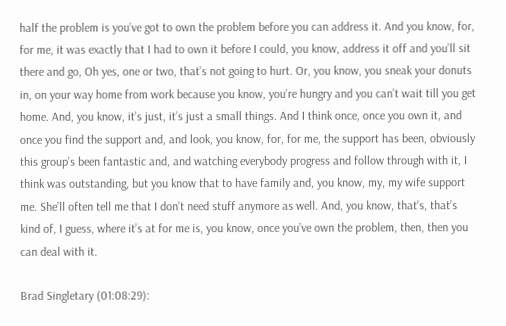half the problem is you’ve got to own the problem before you can address it. And you know, for, for me, it was exactly that I had to own it before I could, you know, address it off and you’ll sit there and go, Oh yes, one or two, that’s not going to hurt. Or, you know, you sneak your donuts in, on your way home from work because you know, you’re hungry and you can’t wait till you get home. And, you know, it’s just, it’s just a small things. And I think once, once you own it, and once you find the support and, and look, you know, for, for me, the support has been, obviously this group’s been fantastic and, and watching everybody progress and follow through with it, I think was outstanding, but you know that to have family and, you know, my, my wife support me. She’ll often tell me that I don’t need stuff anymore as well. And, you know, that’s, that’s kind of, I guess, where it’s at for me is, you know, once you’ve own the problem, then, then you can deal with it.

Brad Singletary (01:08:29):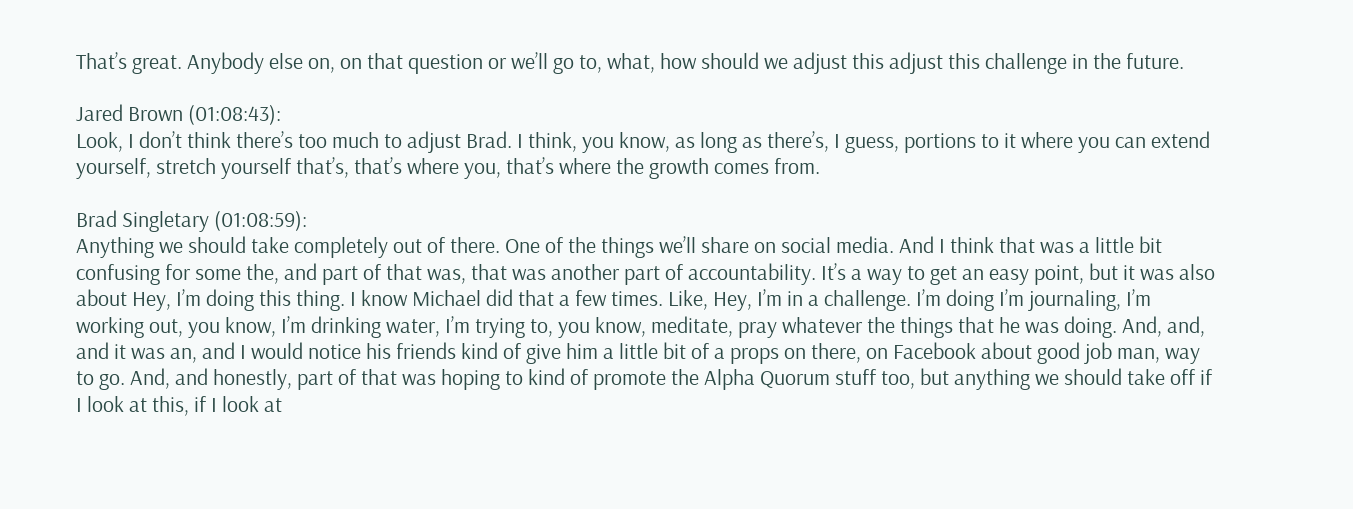That’s great. Anybody else on, on that question or we’ll go to, what, how should we adjust this adjust this challenge in the future.

Jared Brown (01:08:43):
Look, I don’t think there’s too much to adjust Brad. I think, you know, as long as there’s, I guess, portions to it where you can extend yourself, stretch yourself that’s, that’s where you, that’s where the growth comes from.

Brad Singletary (01:08:59):
Anything we should take completely out of there. One of the things we’ll share on social media. And I think that was a little bit confusing for some the, and part of that was, that was another part of accountability. It’s a way to get an easy point, but it was also about Hey, I’m doing this thing. I know Michael did that a few times. Like, Hey, I’m in a challenge. I’m doing I’m journaling, I’m working out, you know, I’m drinking water, I’m trying to, you know, meditate, pray whatever the things that he was doing. And, and, and it was an, and I would notice his friends kind of give him a little bit of a props on there, on Facebook about good job man, way to go. And, and honestly, part of that was hoping to kind of promote the Alpha Quorum stuff too, but anything we should take off if I look at this, if I look at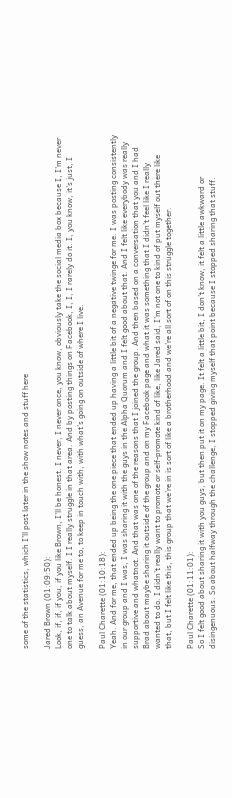some of the statistics, which I’ll post later in the show notes and stuff here

Jared Brown (01:09:50):
Look, if, if, if you, if you like Brown, I’ll be honest. I never, I never once, you know, obviously take the social media box because I, I’m never one to talk about myself. I I really struggle in that area. And by posting things on Facebook, I, I, I rarely do it. I, you know, it’s just, I guess, an Avenue for me to, to keep in touch with, with what’s going on outside of where I live.

Paul Charette (01:10:18):
Yeah. And for me, that ended up being the one piece that ended up having a little bit of a negative twinge for me. I was posting consistently in our group and I was, I was sharing it with the guys in the Alpha Quorum and I felt good about that. And I felt like everybody was really supportive and whatnot. And that was one of the reasons that I joined the group. And then based on a conversation that you and I had Brad about maybe sharing it outside of the group and on my Facebook page and what it was something that I didn’t feel like I really wanted to do. I didn’t really want to promote or self-promote kind of like, like Jared said, I’m not one to kind of put myself out there like that, but I felt like this, this group that we’re in is sort of like a brotherhood and we’re all sort of on this struggle together.

Paul Charette (01:11:01):
So I felt good about sharing it with you guys, but then put it on my page. It felt a little bit, I don’t know, it felt a little awkward or disingenuous. So about halfway through the challenge, I stopped giving myself that point because I stopped sharing that stuff.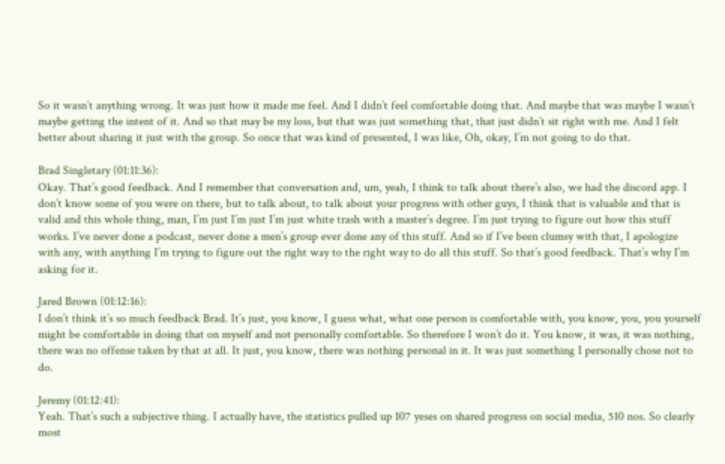So it wasn’t anything wrong. It was just how it made me feel. And I didn’t feel comfortable doing that. And maybe that was maybe I wasn’t maybe getting the intent of it. And so that may be my loss, but that was just something that, that just didn’t sit right with me. And I felt better about sharing it just with the group. So once that was kind of presented, I was like, Oh, okay, I’m not going to do that.

Brad Singletary (01:11:36):
Okay. That’s good feedback. And I remember that conversation and, um, yeah, I think to talk about there’s also, we had the discord app. I don’t know some of you were on there, but to talk about, to talk about your progress with other guys, I think that is valuable and that is valid and this whole thing, man, I’m just I’m just I’m just white trash with a master’s degree. I’m just trying to figure out how this stuff works. I’ve never done a podcast, never done a men’s group ever done any of this stuff. And so if I’ve been clumsy with that, I apologize with any, with anything I’m trying to figure out the right way to the right way to do all this stuff. So that’s good feedback. That’s why I’m asking for it.

Jared Brown (01:12:16):
I don’t think it’s so much feedback Brad. It’s just, you know, I guess what, what one person is comfortable with, you know, you, you yourself might be comfortable in doing that on myself and not personally comfortable. So therefore I won’t do it. You know, it was, it was nothing, there was no offense taken by that at all. It just, you know, there was nothing personal in it. It was just something I personally chose not to do.

Jeremy (01:12:41):
Yeah. That’s such a subjective thing. I actually have, the statistics pulled up 107 yeses on shared progress on social media, 510 nos. So clearly most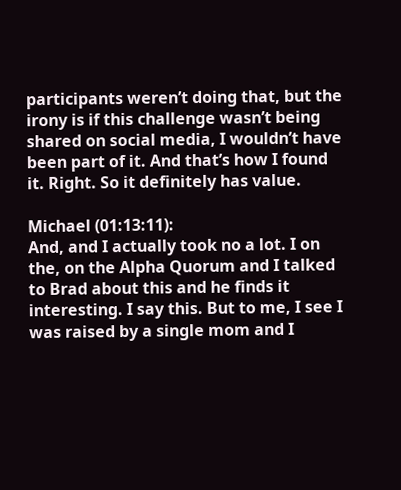participants weren’t doing that, but the irony is if this challenge wasn’t being shared on social media, I wouldn’t have been part of it. And that’s how I found it. Right. So it definitely has value.

Michael (01:13:11):
And, and I actually took no a lot. I on the, on the Alpha Quorum and I talked to Brad about this and he finds it interesting. I say this. But to me, I see I was raised by a single mom and I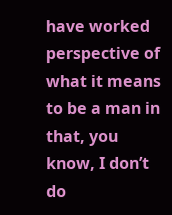have worked perspective of what it means to be a man in that, you know, I don’t do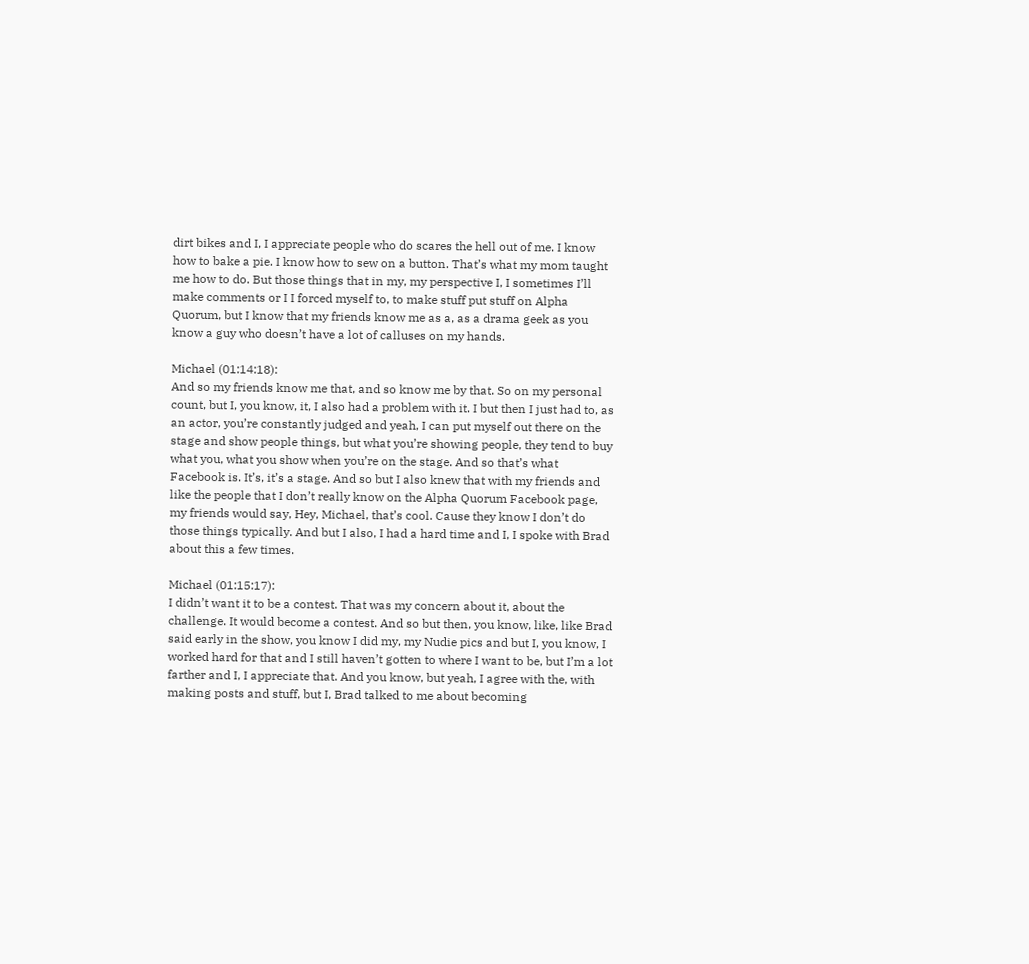dirt bikes and I, I appreciate people who do scares the hell out of me. I know how to bake a pie. I know how to sew on a button. That’s what my mom taught me how to do. But those things that in my, my perspective I, I sometimes I’ll make comments or I I forced myself to, to make stuff put stuff on Alpha Quorum, but I know that my friends know me as a, as a drama geek as you know a guy who doesn’t have a lot of calluses on my hands.

Michael (01:14:18):
And so my friends know me that, and so know me by that. So on my personal count, but I, you know, it, I also had a problem with it. I but then I just had to, as an actor, you’re constantly judged and yeah, I can put myself out there on the stage and show people things, but what you’re showing people, they tend to buy what you, what you show when you’re on the stage. And so that’s what Facebook is. It’s, it’s a stage. And so but I also knew that with my friends and like the people that I don’t really know on the Alpha Quorum Facebook page, my friends would say, Hey, Michael, that’s cool. Cause they know I don’t do those things typically. And but I also, I had a hard time and I, I spoke with Brad about this a few times.

Michael (01:15:17):
I didn’t want it to be a contest. That was my concern about it, about the challenge. It would become a contest. And so but then, you know, like, like Brad said early in the show, you know I did my, my Nudie pics and but I, you know, I worked hard for that and I still haven’t gotten to where I want to be, but I’m a lot farther and I, I appreciate that. And you know, but yeah, I agree with the, with making posts and stuff, but I, Brad talked to me about becoming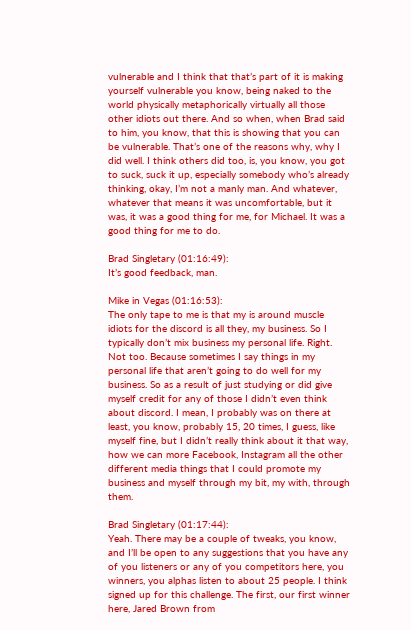vulnerable and I think that that’s part of it is making yourself vulnerable you know, being naked to the world physically metaphorically virtually all those other idiots out there. And so when, when Brad said to him, you know, that this is showing that you can be vulnerable. That’s one of the reasons why, why I did well. I think others did too, is, you know, you got to suck, suck it up, especially somebody who’s already thinking, okay, I’m not a manly man. And whatever, whatever that means it was uncomfortable, but it was, it was a good thing for me, for Michael. It was a good thing for me to do.

Brad Singletary (01:16:49):
It’s good feedback, man.

Mike in Vegas (01:16:53):
The only tape to me is that my is around muscle idiots for the discord is all they, my business. So I typically don’t mix business my personal life. Right. Not too. Because sometimes I say things in my personal life that aren’t going to do well for my business. So as a result of just studying or did give myself credit for any of those I didn’t even think about discord. I mean, I probably was on there at least, you know, probably 15, 20 times, I guess, like myself fine, but I didn’t really think about it that way, how we can more Facebook, Instagram all the other different media things that I could promote my business and myself through my bit, my with, through them.

Brad Singletary (01:17:44):
Yeah. There may be a couple of tweaks, you know, and I’ll be open to any suggestions that you have any of you listeners or any of you competitors here, you winners, you alphas listen to about 25 people. I think signed up for this challenge. The first, our first winner here, Jared Brown from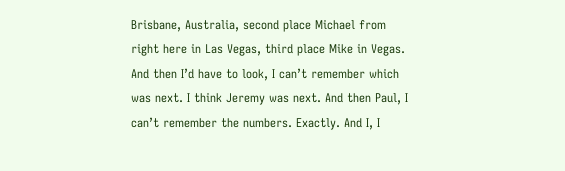Brisbane, Australia, second place Michael from right here in Las Vegas, third place Mike in Vegas. And then I’d have to look, I can’t remember which was next. I think Jeremy was next. And then Paul, I can’t remember the numbers. Exactly. And I, I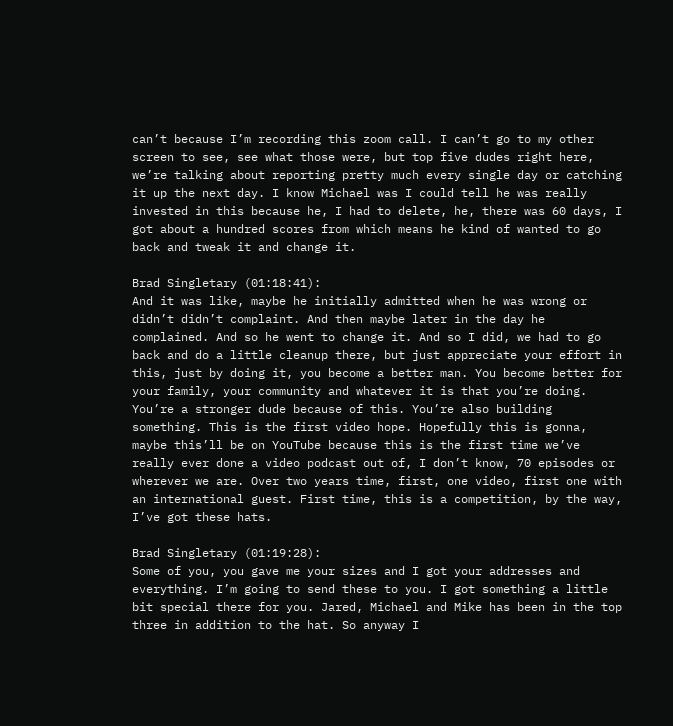can’t because I’m recording this zoom call. I can’t go to my other screen to see, see what those were, but top five dudes right here, we’re talking about reporting pretty much every single day or catching it up the next day. I know Michael was I could tell he was really invested in this because he, I had to delete, he, there was 60 days, I got about a hundred scores from which means he kind of wanted to go back and tweak it and change it.

Brad Singletary (01:18:41):
And it was like, maybe he initially admitted when he was wrong or didn’t didn’t complaint. And then maybe later in the day he complained. And so he went to change it. And so I did, we had to go back and do a little cleanup there, but just appreciate your effort in this, just by doing it, you become a better man. You become better for your family, your community and whatever it is that you’re doing. You’re a stronger dude because of this. You’re also building something. This is the first video hope. Hopefully this is gonna, maybe this’ll be on YouTube because this is the first time we’ve really ever done a video podcast out of, I don’t know, 70 episodes or wherever we are. Over two years time, first, one video, first one with an international guest. First time, this is a competition, by the way, I’ve got these hats.

Brad Singletary (01:19:28):
Some of you, you gave me your sizes and I got your addresses and everything. I’m going to send these to you. I got something a little bit special there for you. Jared, Michael and Mike has been in the top three in addition to the hat. So anyway I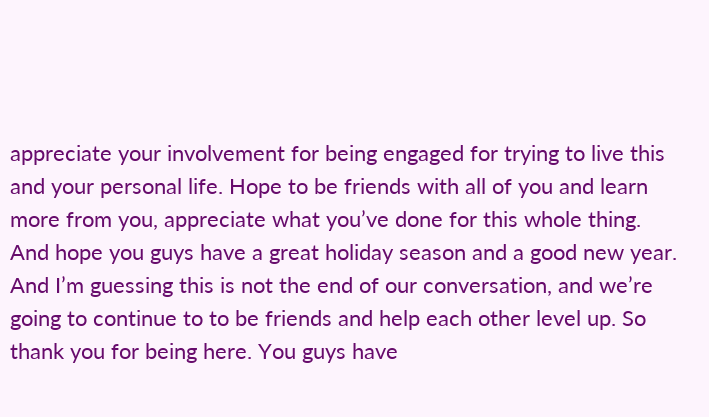appreciate your involvement for being engaged for trying to live this and your personal life. Hope to be friends with all of you and learn more from you, appreciate what you’ve done for this whole thing. And hope you guys have a great holiday season and a good new year. And I’m guessing this is not the end of our conversation, and we’re going to continue to to be friends and help each other level up. So thank you for being here. You guys have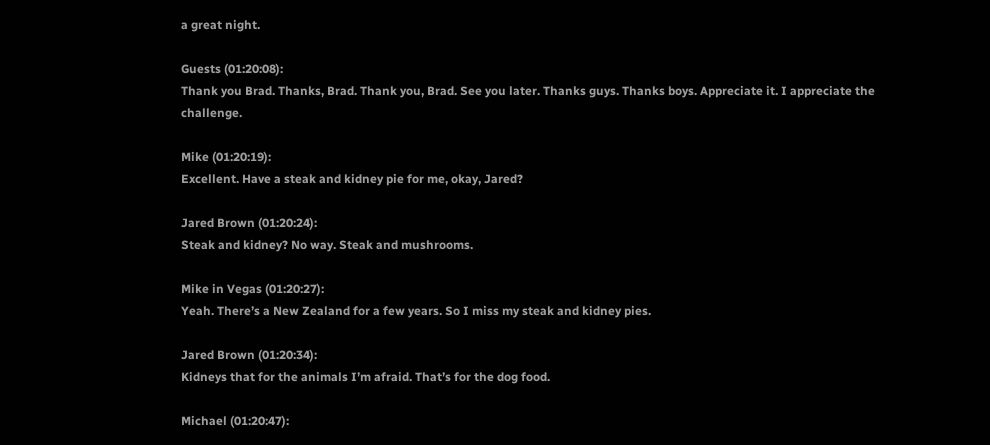a great night.

Guests (01:20:08):
Thank you Brad. Thanks, Brad. Thank you, Brad. See you later. Thanks guys. Thanks boys. Appreciate it. I appreciate the challenge.

Mike (01:20:19):
Excellent. Have a steak and kidney pie for me, okay, Jared?

Jared Brown (01:20:24):
Steak and kidney? No way. Steak and mushrooms.

Mike in Vegas (01:20:27):
Yeah. There’s a New Zealand for a few years. So I miss my steak and kidney pies.

Jared Brown (01:20:34):
Kidneys that for the animals I’m afraid. That’s for the dog food.

Michael (01:20:47):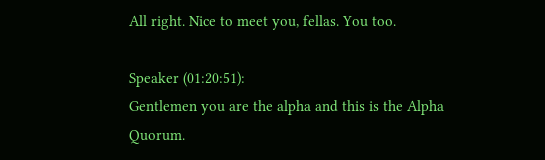All right. Nice to meet you, fellas. You too.

Speaker (01:20:51):
Gentlemen you are the alpha and this is the Alpha Quorum.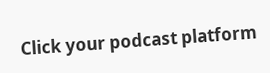Click your podcast platform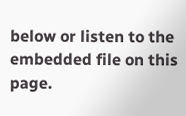below or listen to the embedded file on this page.